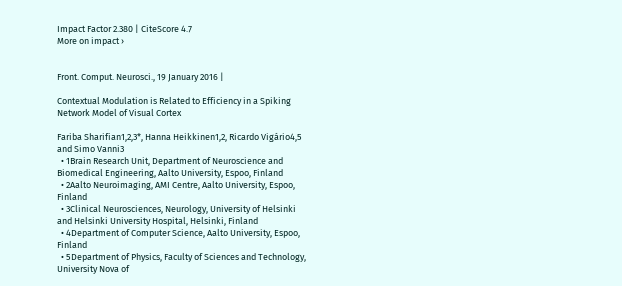Impact Factor 2.380 | CiteScore 4.7
More on impact ›


Front. Comput. Neurosci., 19 January 2016 |

Contextual Modulation is Related to Efficiency in a Spiking Network Model of Visual Cortex

Fariba Sharifian1,2,3*, Hanna Heikkinen1,2, Ricardo Vigário4,5 and Simo Vanni3
  • 1Brain Research Unit, Department of Neuroscience and Biomedical Engineering, Aalto University, Espoo, Finland
  • 2Aalto Neuroimaging, AMI Centre, Aalto University, Espoo, Finland
  • 3Clinical Neurosciences, Neurology, University of Helsinki and Helsinki University Hospital, Helsinki, Finland
  • 4Department of Computer Science, Aalto University, Espoo, Finland
  • 5Department of Physics, Faculty of Sciences and Technology, University Nova of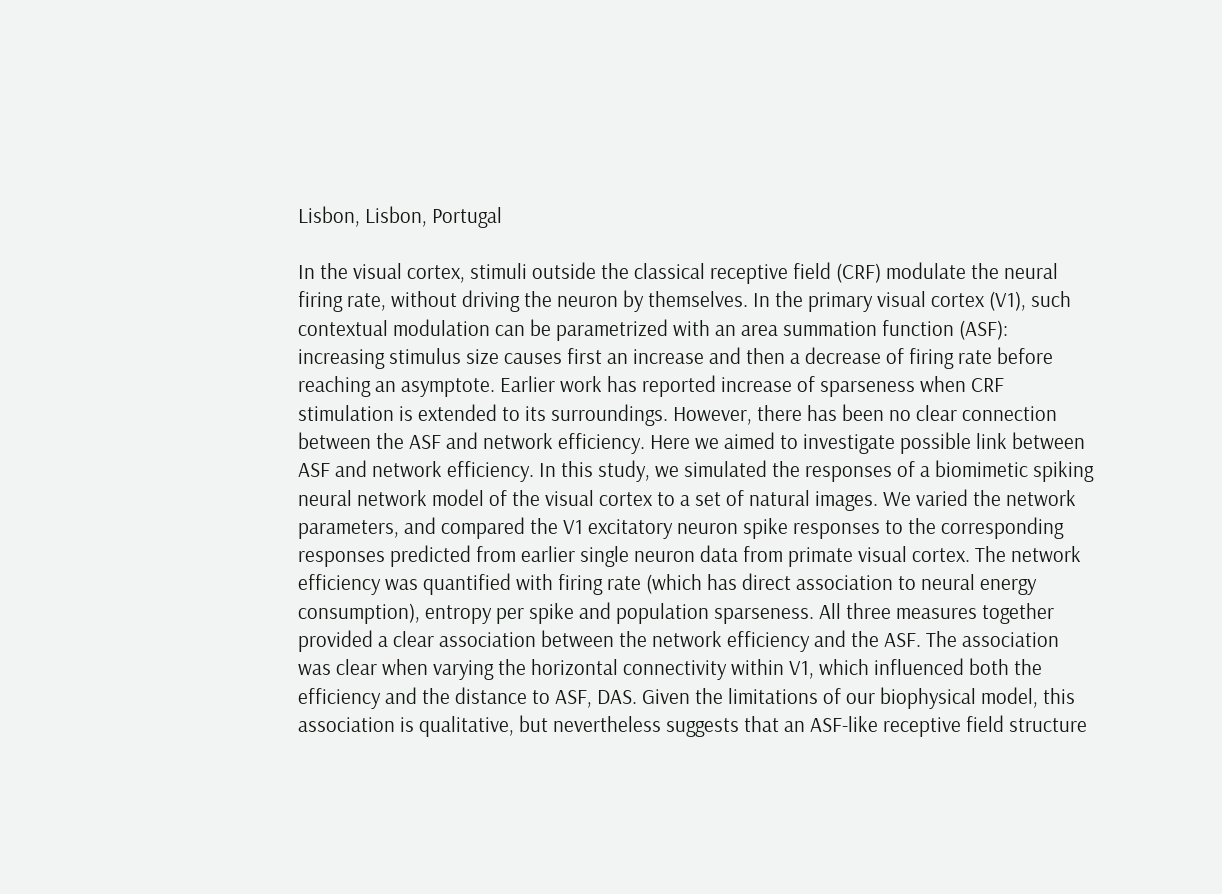Lisbon, Lisbon, Portugal

In the visual cortex, stimuli outside the classical receptive field (CRF) modulate the neural firing rate, without driving the neuron by themselves. In the primary visual cortex (V1), such contextual modulation can be parametrized with an area summation function (ASF): increasing stimulus size causes first an increase and then a decrease of firing rate before reaching an asymptote. Earlier work has reported increase of sparseness when CRF stimulation is extended to its surroundings. However, there has been no clear connection between the ASF and network efficiency. Here we aimed to investigate possible link between ASF and network efficiency. In this study, we simulated the responses of a biomimetic spiking neural network model of the visual cortex to a set of natural images. We varied the network parameters, and compared the V1 excitatory neuron spike responses to the corresponding responses predicted from earlier single neuron data from primate visual cortex. The network efficiency was quantified with firing rate (which has direct association to neural energy consumption), entropy per spike and population sparseness. All three measures together provided a clear association between the network efficiency and the ASF. The association was clear when varying the horizontal connectivity within V1, which influenced both the efficiency and the distance to ASF, DAS. Given the limitations of our biophysical model, this association is qualitative, but nevertheless suggests that an ASF-like receptive field structure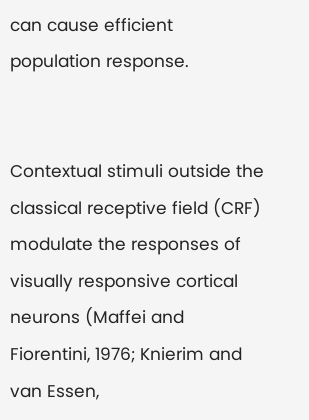can cause efficient population response.


Contextual stimuli outside the classical receptive field (CRF) modulate the responses of visually responsive cortical neurons (Maffei and Fiorentini, 1976; Knierim and van Essen,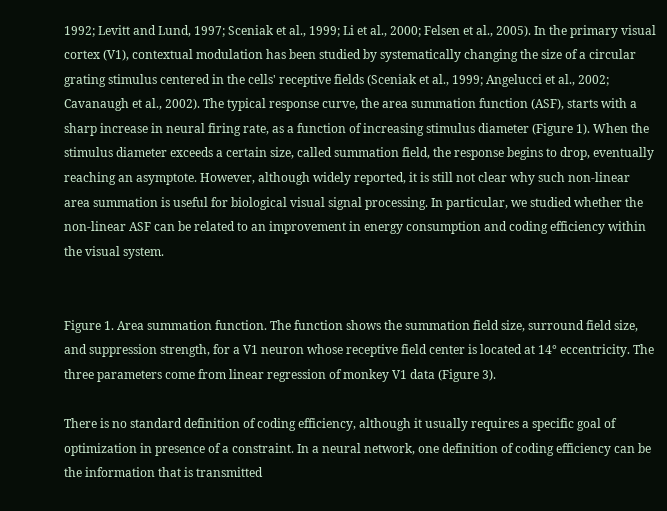1992; Levitt and Lund, 1997; Sceniak et al., 1999; Li et al., 2000; Felsen et al., 2005). In the primary visual cortex (V1), contextual modulation has been studied by systematically changing the size of a circular grating stimulus centered in the cells' receptive fields (Sceniak et al., 1999; Angelucci et al., 2002; Cavanaugh et al., 2002). The typical response curve, the area summation function (ASF), starts with a sharp increase in neural firing rate, as a function of increasing stimulus diameter (Figure 1). When the stimulus diameter exceeds a certain size, called summation field, the response begins to drop, eventually reaching an asymptote. However, although widely reported, it is still not clear why such non-linear area summation is useful for biological visual signal processing. In particular, we studied whether the non-linear ASF can be related to an improvement in energy consumption and coding efficiency within the visual system.


Figure 1. Area summation function. The function shows the summation field size, surround field size, and suppression strength, for a V1 neuron whose receptive field center is located at 14° eccentricity. The three parameters come from linear regression of monkey V1 data (Figure 3).

There is no standard definition of coding efficiency, although it usually requires a specific goal of optimization in presence of a constraint. In a neural network, one definition of coding efficiency can be the information that is transmitted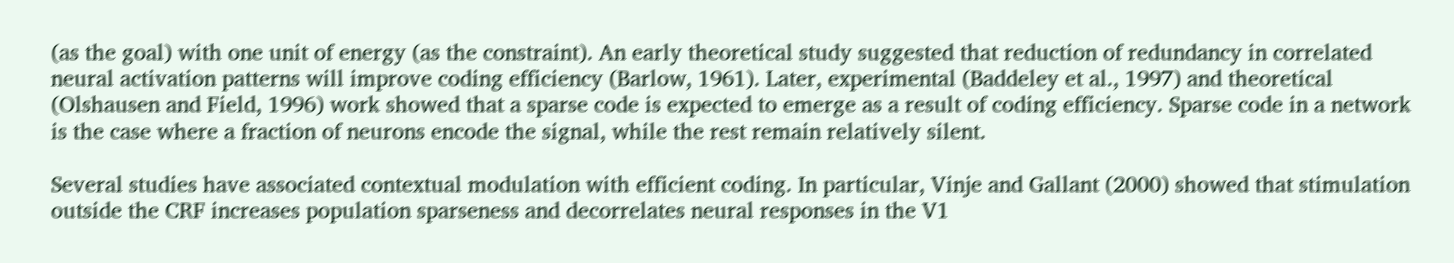(as the goal) with one unit of energy (as the constraint). An early theoretical study suggested that reduction of redundancy in correlated neural activation patterns will improve coding efficiency (Barlow, 1961). Later, experimental (Baddeley et al., 1997) and theoretical (Olshausen and Field, 1996) work showed that a sparse code is expected to emerge as a result of coding efficiency. Sparse code in a network is the case where a fraction of neurons encode the signal, while the rest remain relatively silent.

Several studies have associated contextual modulation with efficient coding. In particular, Vinje and Gallant (2000) showed that stimulation outside the CRF increases population sparseness and decorrelates neural responses in the V1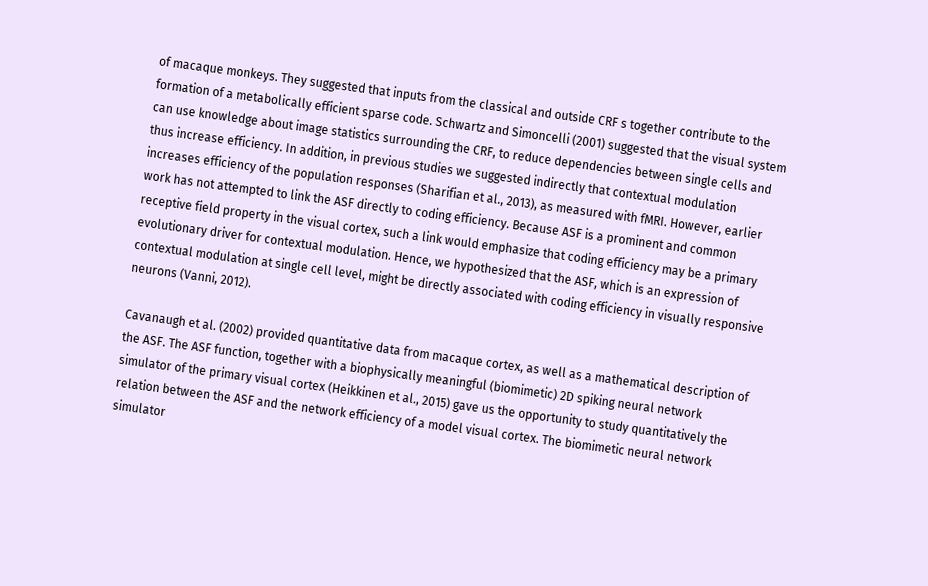of macaque monkeys. They suggested that inputs from the classical and outside CRF s together contribute to the formation of a metabolically efficient sparse code. Schwartz and Simoncelli (2001) suggested that the visual system can use knowledge about image statistics surrounding the CRF, to reduce dependencies between single cells and thus increase efficiency. In addition, in previous studies we suggested indirectly that contextual modulation increases efficiency of the population responses (Sharifian et al., 2013), as measured with fMRI. However, earlier work has not attempted to link the ASF directly to coding efficiency. Because ASF is a prominent and common receptive field property in the visual cortex, such a link would emphasize that coding efficiency may be a primary evolutionary driver for contextual modulation. Hence, we hypothesized that the ASF, which is an expression of contextual modulation at single cell level, might be directly associated with coding efficiency in visually responsive neurons (Vanni, 2012).

Cavanaugh et al. (2002) provided quantitative data from macaque cortex, as well as a mathematical description of the ASF. The ASF function, together with a biophysically meaningful (biomimetic) 2D spiking neural network simulator of the primary visual cortex (Heikkinen et al., 2015) gave us the opportunity to study quantitatively the relation between the ASF and the network efficiency of a model visual cortex. The biomimetic neural network simulator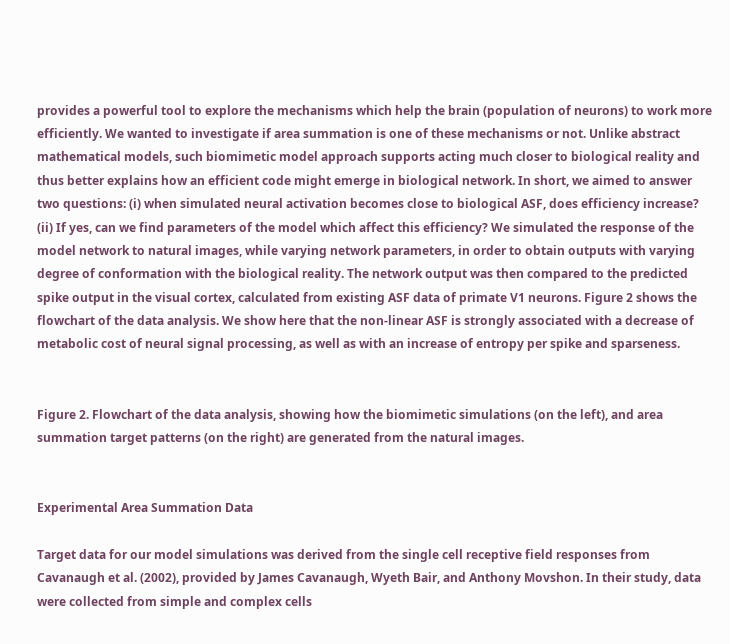provides a powerful tool to explore the mechanisms which help the brain (population of neurons) to work more efficiently. We wanted to investigate if area summation is one of these mechanisms or not. Unlike abstract mathematical models, such biomimetic model approach supports acting much closer to biological reality and thus better explains how an efficient code might emerge in biological network. In short, we aimed to answer two questions: (i) when simulated neural activation becomes close to biological ASF, does efficiency increase? (ii) If yes, can we find parameters of the model which affect this efficiency? We simulated the response of the model network to natural images, while varying network parameters, in order to obtain outputs with varying degree of conformation with the biological reality. The network output was then compared to the predicted spike output in the visual cortex, calculated from existing ASF data of primate V1 neurons. Figure 2 shows the flowchart of the data analysis. We show here that the non-linear ASF is strongly associated with a decrease of metabolic cost of neural signal processing, as well as with an increase of entropy per spike and sparseness.


Figure 2. Flowchart of the data analysis, showing how the biomimetic simulations (on the left), and area summation target patterns (on the right) are generated from the natural images.


Experimental Area Summation Data

Target data for our model simulations was derived from the single cell receptive field responses from Cavanaugh et al. (2002), provided by James Cavanaugh, Wyeth Bair, and Anthony Movshon. In their study, data were collected from simple and complex cells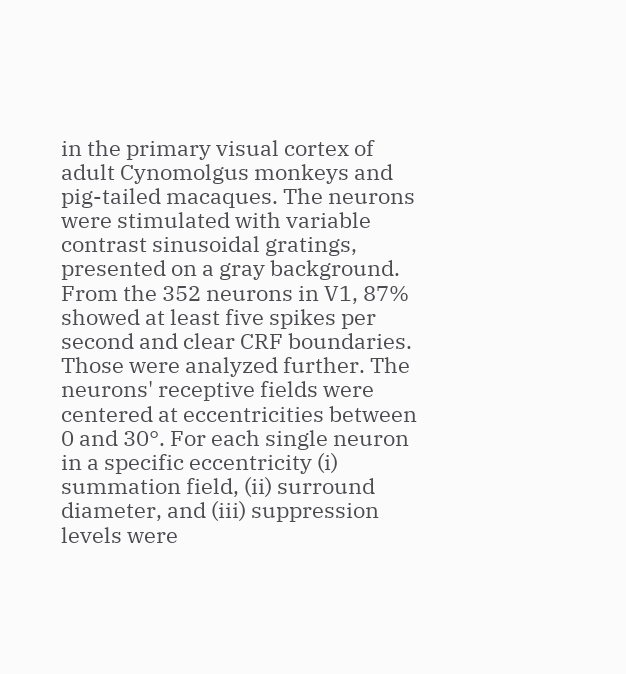in the primary visual cortex of adult Cynomolgus monkeys and pig-tailed macaques. The neurons were stimulated with variable contrast sinusoidal gratings, presented on a gray background. From the 352 neurons in V1, 87% showed at least five spikes per second and clear CRF boundaries. Those were analyzed further. The neurons' receptive fields were centered at eccentricities between 0 and 30°. For each single neuron in a specific eccentricity (i) summation field, (ii) surround diameter, and (iii) suppression levels were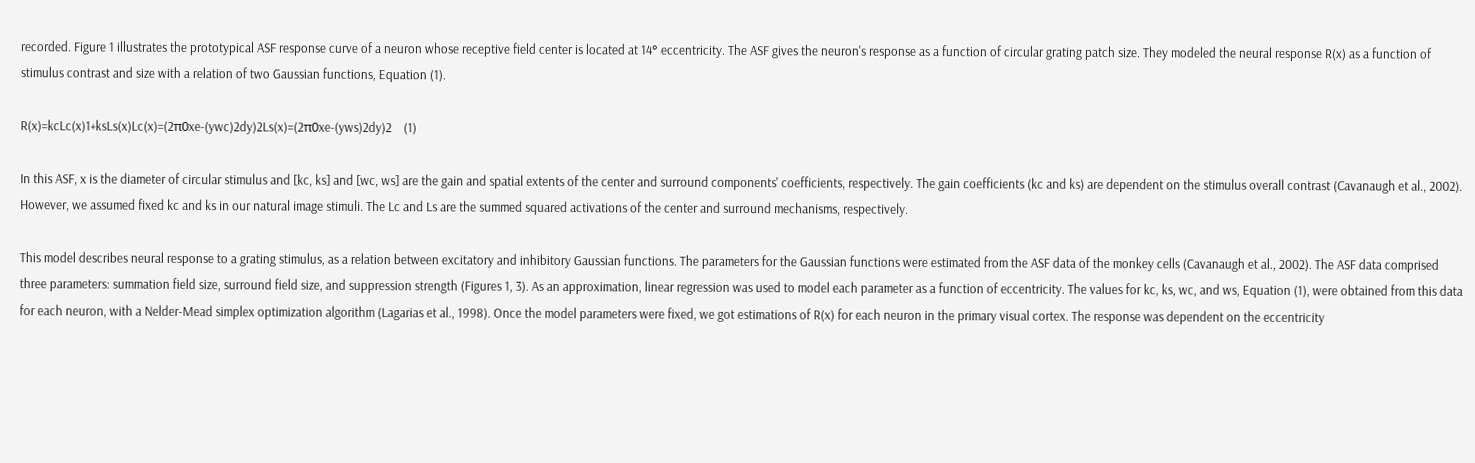recorded. Figure 1 illustrates the prototypical ASF response curve of a neuron whose receptive field center is located at 14° eccentricity. The ASF gives the neuron's response as a function of circular grating patch size. They modeled the neural response R(x) as a function of stimulus contrast and size with a relation of two Gaussian functions, Equation (1).

R(x)=kcLc(x)1+ksLs(x)Lc(x)=(2π0xe-(ywc)2dy)2Ls(x)=(2π0xe-(yws)2dy)2    (1)

In this ASF, x is the diameter of circular stimulus and [kc, ks] and [wc, ws] are the gain and spatial extents of the center and surround components' coefficients, respectively. The gain coefficients (kc and ks) are dependent on the stimulus overall contrast (Cavanaugh et al., 2002). However, we assumed fixed kc and ks in our natural image stimuli. The Lc and Ls are the summed squared activations of the center and surround mechanisms, respectively.

This model describes neural response to a grating stimulus, as a relation between excitatory and inhibitory Gaussian functions. The parameters for the Gaussian functions were estimated from the ASF data of the monkey cells (Cavanaugh et al., 2002). The ASF data comprised three parameters: summation field size, surround field size, and suppression strength (Figures 1, 3). As an approximation, linear regression was used to model each parameter as a function of eccentricity. The values for kc, ks, wc, and ws, Equation (1), were obtained from this data for each neuron, with a Nelder-Mead simplex optimization algorithm (Lagarias et al., 1998). Once the model parameters were fixed, we got estimations of R(x) for each neuron in the primary visual cortex. The response was dependent on the eccentricity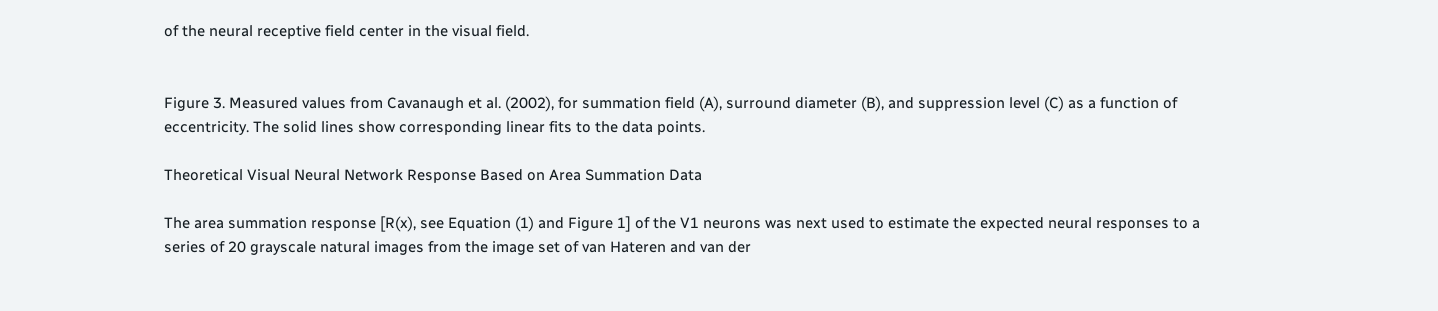of the neural receptive field center in the visual field.


Figure 3. Measured values from Cavanaugh et al. (2002), for summation field (A), surround diameter (B), and suppression level (C) as a function of eccentricity. The solid lines show corresponding linear fits to the data points.

Theoretical Visual Neural Network Response Based on Area Summation Data

The area summation response [R(x), see Equation (1) and Figure 1] of the V1 neurons was next used to estimate the expected neural responses to a series of 20 grayscale natural images from the image set of van Hateren and van der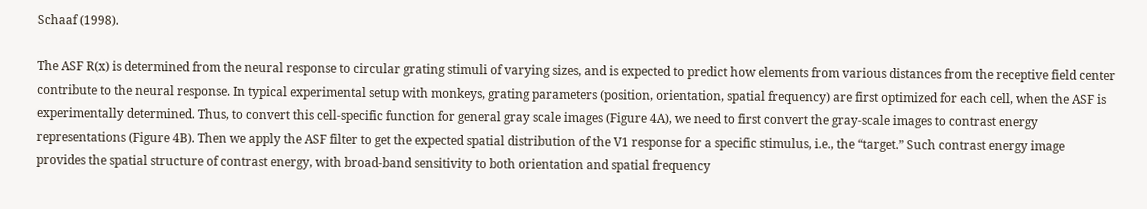Schaaf (1998).

The ASF R(x) is determined from the neural response to circular grating stimuli of varying sizes, and is expected to predict how elements from various distances from the receptive field center contribute to the neural response. In typical experimental setup with monkeys, grating parameters (position, orientation, spatial frequency) are first optimized for each cell, when the ASF is experimentally determined. Thus, to convert this cell-specific function for general gray scale images (Figure 4A), we need to first convert the gray-scale images to contrast energy representations (Figure 4B). Then we apply the ASF filter to get the expected spatial distribution of the V1 response for a specific stimulus, i.e., the “target.” Such contrast energy image provides the spatial structure of contrast energy, with broad-band sensitivity to both orientation and spatial frequency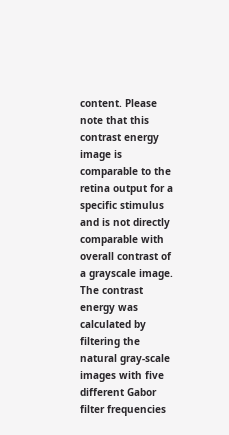content. Please note that this contrast energy image is comparable to the retina output for a specific stimulus and is not directly comparable with overall contrast of a grayscale image. The contrast energy was calculated by filtering the natural gray-scale images with five different Gabor filter frequencies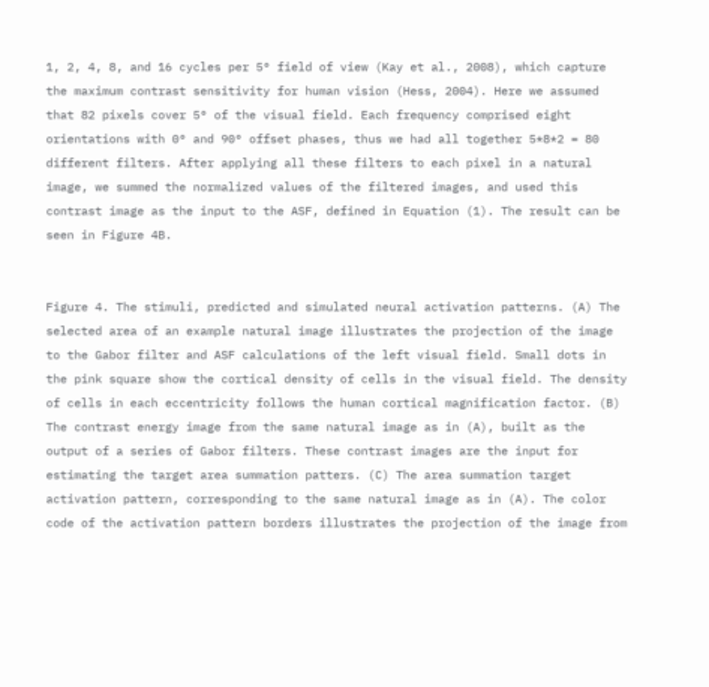1, 2, 4, 8, and 16 cycles per 5° field of view (Kay et al., 2008), which capture the maximum contrast sensitivity for human vision (Hess, 2004). Here we assumed that 82 pixels cover 5° of the visual field. Each frequency comprised eight orientations with 0° and 90° offset phases, thus we had all together 5*8*2 = 80 different filters. After applying all these filters to each pixel in a natural image, we summed the normalized values of the filtered images, and used this contrast image as the input to the ASF, defined in Equation (1). The result can be seen in Figure 4B.


Figure 4. The stimuli, predicted and simulated neural activation patterns. (A) The selected area of an example natural image illustrates the projection of the image to the Gabor filter and ASF calculations of the left visual field. Small dots in the pink square show the cortical density of cells in the visual field. The density of cells in each eccentricity follows the human cortical magnification factor. (B) The contrast energy image from the same natural image as in (A), built as the output of a series of Gabor filters. These contrast images are the input for estimating the target area summation patters. (C) The area summation target activation pattern, corresponding to the same natural image as in (A). The color code of the activation pattern borders illustrates the projection of the image from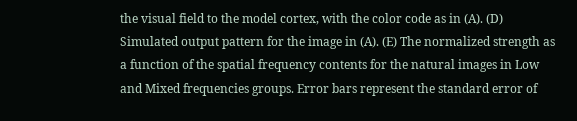the visual field to the model cortex, with the color code as in (A). (D) Simulated output pattern for the image in (A). (E) The normalized strength as a function of the spatial frequency contents for the natural images in Low and Mixed frequencies groups. Error bars represent the standard error of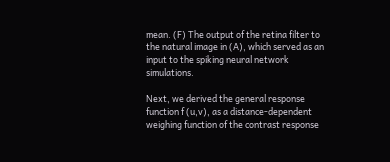mean. (F) The output of the retina filter to the natural image in (A), which served as an input to the spiking neural network simulations.

Next, we derived the general response function f (u,v), as a distance-dependent weighing function of the contrast response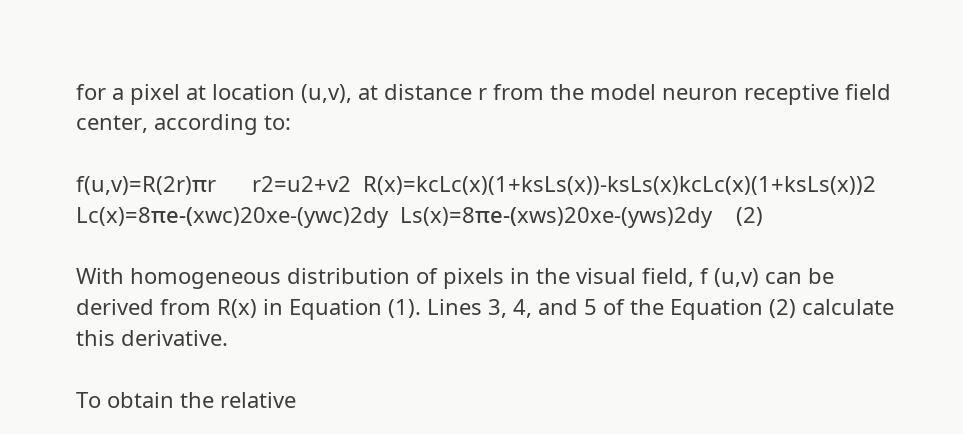for a pixel at location (u,v), at distance r from the model neuron receptive field center, according to:

f(u,v)=R(2r)πr      r2=u2+v2  R(x)=kcLc(x)(1+ksLs(x))-ksLs(x)kcLc(x)(1+ksLs(x))2  Lc(x)=8πe-(xwc)20xe-(ywc)2dy  Ls(x)=8πe-(xws)20xe-(yws)2dy    (2)

With homogeneous distribution of pixels in the visual field, f (u,v) can be derived from R(x) in Equation (1). Lines 3, 4, and 5 of the Equation (2) calculate this derivative.

To obtain the relative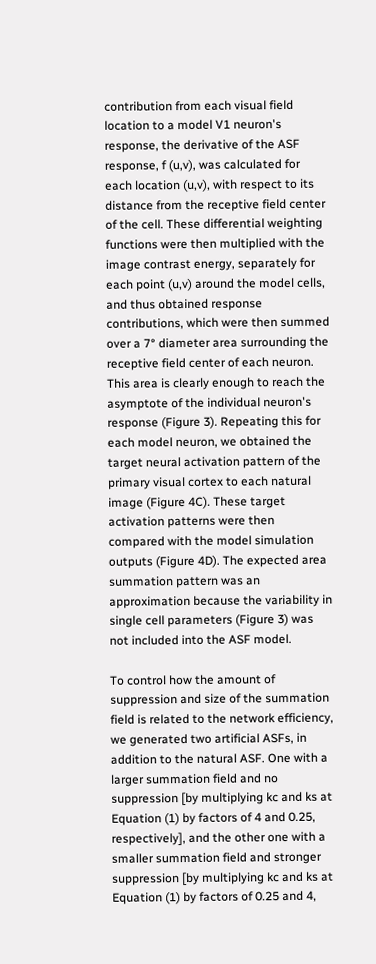contribution from each visual field location to a model V1 neuron's response, the derivative of the ASF response, f (u,v), was calculated for each location (u,v), with respect to its distance from the receptive field center of the cell. These differential weighting functions were then multiplied with the image contrast energy, separately for each point (u,v) around the model cells, and thus obtained response contributions, which were then summed over a 7° diameter area surrounding the receptive field center of each neuron. This area is clearly enough to reach the asymptote of the individual neuron's response (Figure 3). Repeating this for each model neuron, we obtained the target neural activation pattern of the primary visual cortex to each natural image (Figure 4C). These target activation patterns were then compared with the model simulation outputs (Figure 4D). The expected area summation pattern was an approximation because the variability in single cell parameters (Figure 3) was not included into the ASF model.

To control how the amount of suppression and size of the summation field is related to the network efficiency, we generated two artificial ASFs, in addition to the natural ASF. One with a larger summation field and no suppression [by multiplying kc and ks at Equation (1) by factors of 4 and 0.25, respectively], and the other one with a smaller summation field and stronger suppression [by multiplying kc and ks at Equation (1) by factors of 0.25 and 4,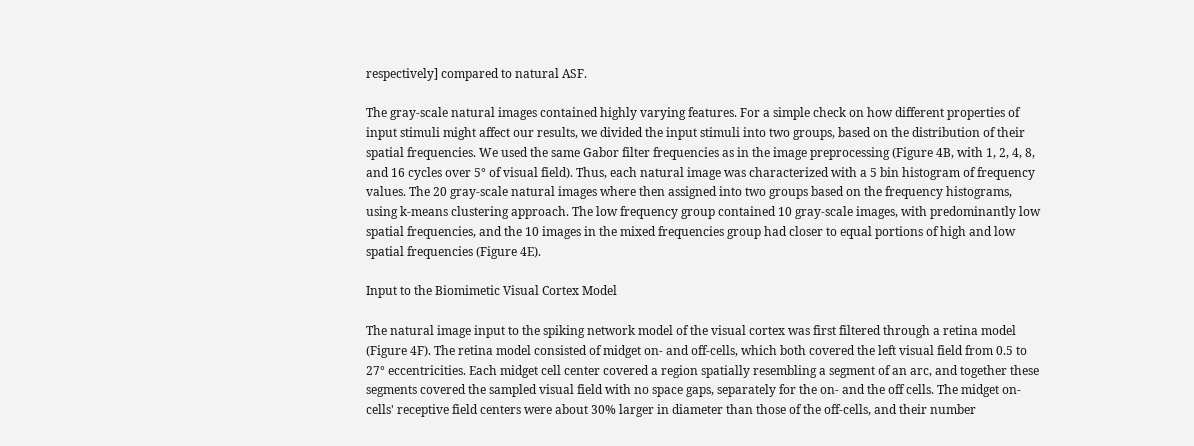respectively] compared to natural ASF.

The gray-scale natural images contained highly varying features. For a simple check on how different properties of input stimuli might affect our results, we divided the input stimuli into two groups, based on the distribution of their spatial frequencies. We used the same Gabor filter frequencies as in the image preprocessing (Figure 4B, with 1, 2, 4, 8, and 16 cycles over 5° of visual field). Thus, each natural image was characterized with a 5 bin histogram of frequency values. The 20 gray-scale natural images where then assigned into two groups based on the frequency histograms, using k-means clustering approach. The low frequency group contained 10 gray-scale images, with predominantly low spatial frequencies, and the 10 images in the mixed frequencies group had closer to equal portions of high and low spatial frequencies (Figure 4E).

Input to the Biomimetic Visual Cortex Model

The natural image input to the spiking network model of the visual cortex was first filtered through a retina model (Figure 4F). The retina model consisted of midget on- and off-cells, which both covered the left visual field from 0.5 to 27° eccentricities. Each midget cell center covered a region spatially resembling a segment of an arc, and together these segments covered the sampled visual field with no space gaps, separately for the on- and the off cells. The midget on-cells' receptive field centers were about 30% larger in diameter than those of the off-cells, and their number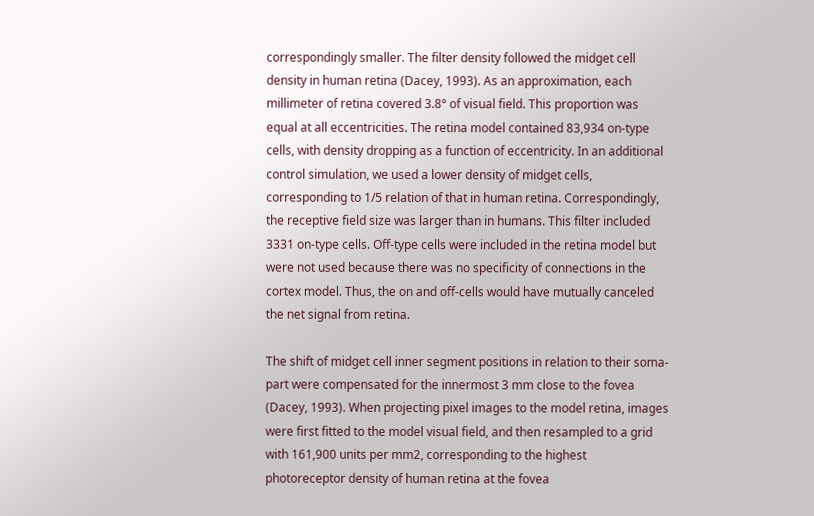correspondingly smaller. The filter density followed the midget cell density in human retina (Dacey, 1993). As an approximation, each millimeter of retina covered 3.8° of visual field. This proportion was equal at all eccentricities. The retina model contained 83,934 on-type cells, with density dropping as a function of eccentricity. In an additional control simulation, we used a lower density of midget cells, corresponding to 1/5 relation of that in human retina. Correspondingly, the receptive field size was larger than in humans. This filter included 3331 on-type cells. Off-type cells were included in the retina model but were not used because there was no specificity of connections in the cortex model. Thus, the on and off-cells would have mutually canceled the net signal from retina.

The shift of midget cell inner segment positions in relation to their soma-part were compensated for the innermost 3 mm close to the fovea (Dacey, 1993). When projecting pixel images to the model retina, images were first fitted to the model visual field, and then resampled to a grid with 161,900 units per mm2, corresponding to the highest photoreceptor density of human retina at the fovea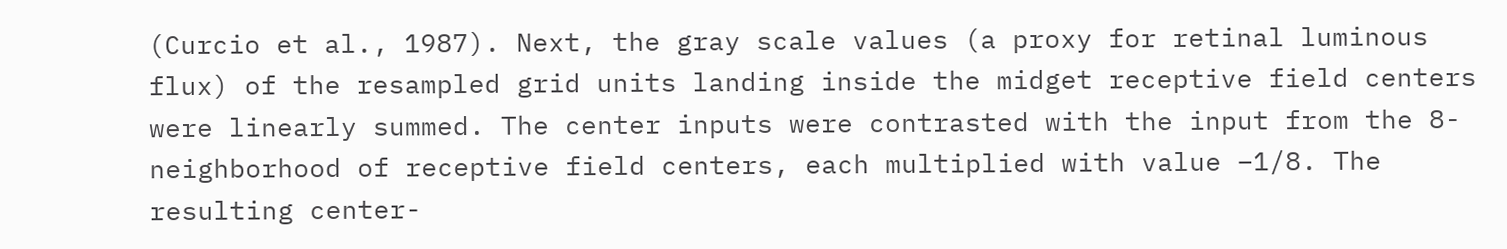(Curcio et al., 1987). Next, the gray scale values (a proxy for retinal luminous flux) of the resampled grid units landing inside the midget receptive field centers were linearly summed. The center inputs were contrasted with the input from the 8-neighborhood of receptive field centers, each multiplied with value −1/8. The resulting center-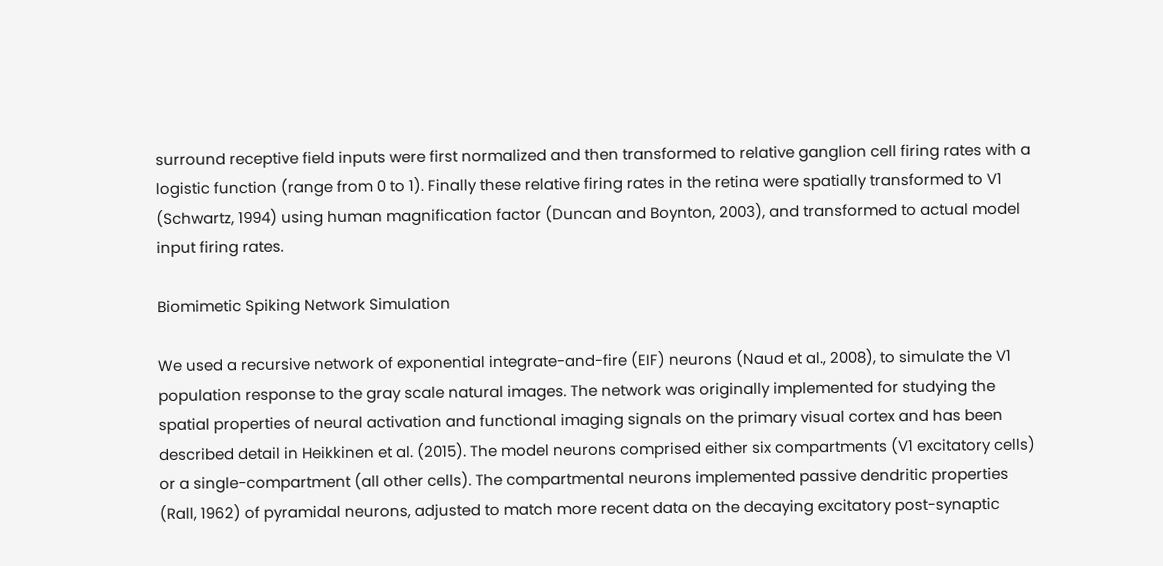surround receptive field inputs were first normalized and then transformed to relative ganglion cell firing rates with a logistic function (range from 0 to 1). Finally these relative firing rates in the retina were spatially transformed to V1 (Schwartz, 1994) using human magnification factor (Duncan and Boynton, 2003), and transformed to actual model input firing rates.

Biomimetic Spiking Network Simulation

We used a recursive network of exponential integrate-and-fire (EIF) neurons (Naud et al., 2008), to simulate the V1 population response to the gray scale natural images. The network was originally implemented for studying the spatial properties of neural activation and functional imaging signals on the primary visual cortex and has been described detail in Heikkinen et al. (2015). The model neurons comprised either six compartments (V1 excitatory cells) or a single-compartment (all other cells). The compartmental neurons implemented passive dendritic properties (Rall, 1962) of pyramidal neurons, adjusted to match more recent data on the decaying excitatory post-synaptic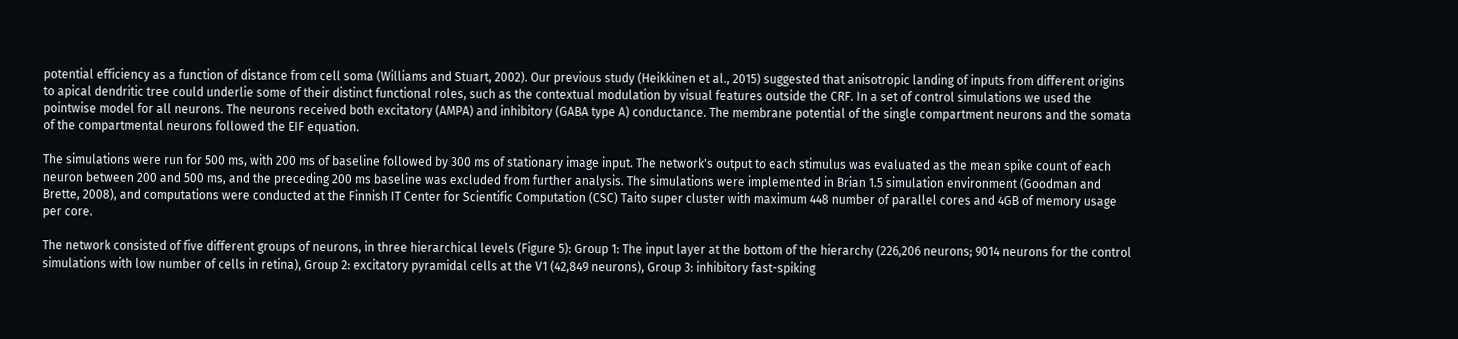potential efficiency as a function of distance from cell soma (Williams and Stuart, 2002). Our previous study (Heikkinen et al., 2015) suggested that anisotropic landing of inputs from different origins to apical dendritic tree could underlie some of their distinct functional roles, such as the contextual modulation by visual features outside the CRF. In a set of control simulations we used the pointwise model for all neurons. The neurons received both excitatory (AMPA) and inhibitory (GABA type A) conductance. The membrane potential of the single compartment neurons and the somata of the compartmental neurons followed the EIF equation.

The simulations were run for 500 ms, with 200 ms of baseline followed by 300 ms of stationary image input. The network's output to each stimulus was evaluated as the mean spike count of each neuron between 200 and 500 ms, and the preceding 200 ms baseline was excluded from further analysis. The simulations were implemented in Brian 1.5 simulation environment (Goodman and Brette, 2008), and computations were conducted at the Finnish IT Center for Scientific Computation (CSC) Taito super cluster with maximum 448 number of parallel cores and 4GB of memory usage per core.

The network consisted of five different groups of neurons, in three hierarchical levels (Figure 5): Group 1: The input layer at the bottom of the hierarchy (226,206 neurons; 9014 neurons for the control simulations with low number of cells in retina), Group 2: excitatory pyramidal cells at the V1 (42,849 neurons), Group 3: inhibitory fast-spiking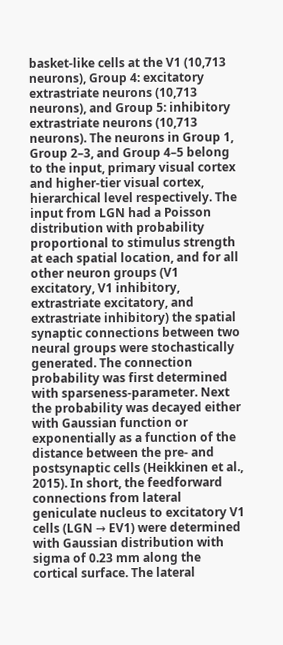basket-like cells at the V1 (10,713 neurons), Group 4: excitatory extrastriate neurons (10,713 neurons), and Group 5: inhibitory extrastriate neurons (10,713 neurons). The neurons in Group 1, Group 2–3, and Group 4–5 belong to the input, primary visual cortex and higher-tier visual cortex, hierarchical level respectively. The input from LGN had a Poisson distribution with probability proportional to stimulus strength at each spatial location, and for all other neuron groups (V1 excitatory, V1 inhibitory, extrastriate excitatory, and extrastriate inhibitory) the spatial synaptic connections between two neural groups were stochastically generated. The connection probability was first determined with sparseness-parameter. Next the probability was decayed either with Gaussian function or exponentially as a function of the distance between the pre- and postsynaptic cells (Heikkinen et al., 2015). In short, the feedforward connections from lateral geniculate nucleus to excitatory V1 cells (LGN → EV1) were determined with Gaussian distribution with sigma of 0.23 mm along the cortical surface. The lateral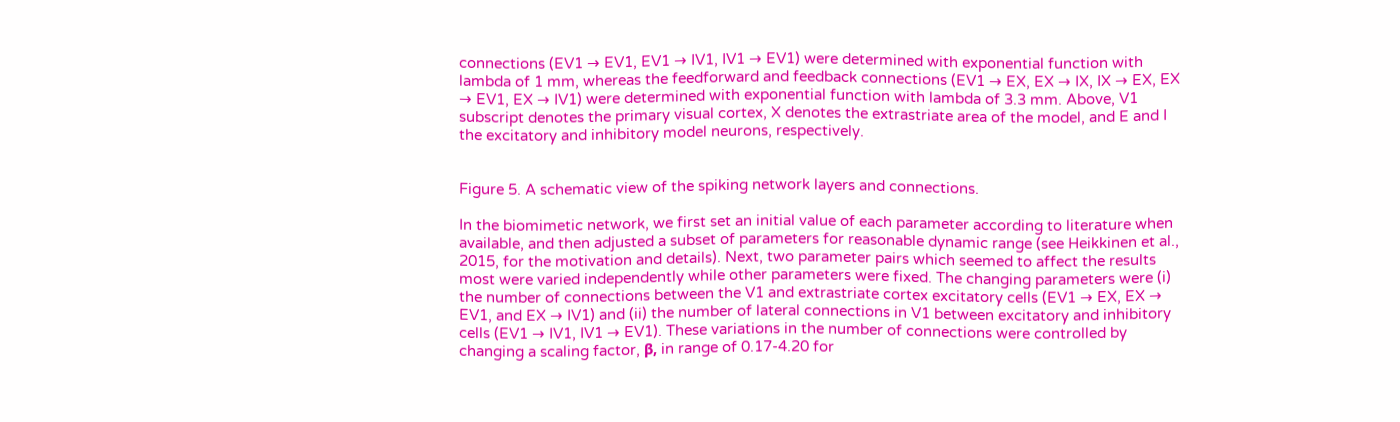connections (EV1 → EV1, EV1 → IV1, IV1 → EV1) were determined with exponential function with lambda of 1 mm, whereas the feedforward and feedback connections (EV1 → EX, EX → IX, IX → EX, EX → EV1, EX → IV1) were determined with exponential function with lambda of 3.3 mm. Above, V1 subscript denotes the primary visual cortex, X denotes the extrastriate area of the model, and E and I the excitatory and inhibitory model neurons, respectively.


Figure 5. A schematic view of the spiking network layers and connections.

In the biomimetic network, we first set an initial value of each parameter according to literature when available, and then adjusted a subset of parameters for reasonable dynamic range (see Heikkinen et al., 2015, for the motivation and details). Next, two parameter pairs which seemed to affect the results most were varied independently while other parameters were fixed. The changing parameters were (i) the number of connections between the V1 and extrastriate cortex excitatory cells (EV1 → EX, EX → EV1, and EX → IV1) and (ii) the number of lateral connections in V1 between excitatory and inhibitory cells (EV1 → IV1, IV1 → EV1). These variations in the number of connections were controlled by changing a scaling factor, β, in range of 0.17-4.20 for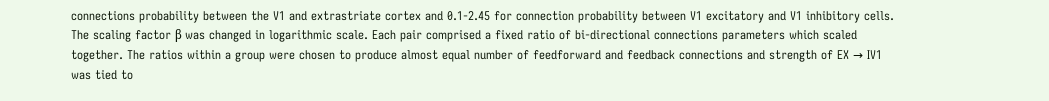connections probability between the V1 and extrastriate cortex and 0.1-2.45 for connection probability between V1 excitatory and V1 inhibitory cells. The scaling factor β was changed in logarithmic scale. Each pair comprised a fixed ratio of bi-directional connections parameters which scaled together. The ratios within a group were chosen to produce almost equal number of feedforward and feedback connections and strength of EX → IV1 was tied to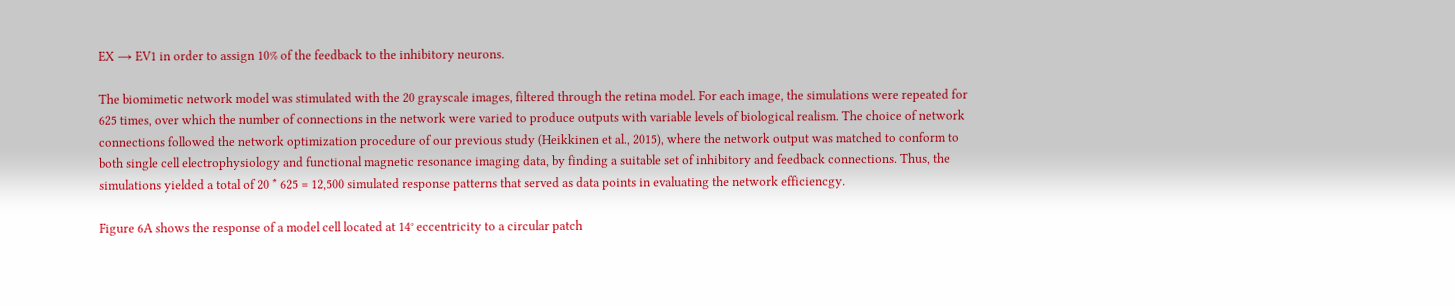EX → EV1 in order to assign 10% of the feedback to the inhibitory neurons.

The biomimetic network model was stimulated with the 20 grayscale images, filtered through the retina model. For each image, the simulations were repeated for 625 times, over which the number of connections in the network were varied to produce outputs with variable levels of biological realism. The choice of network connections followed the network optimization procedure of our previous study (Heikkinen et al., 2015), where the network output was matched to conform to both single cell electrophysiology and functional magnetic resonance imaging data, by finding a suitable set of inhibitory and feedback connections. Thus, the simulations yielded a total of 20 * 625 = 12,500 simulated response patterns that served as data points in evaluating the network efficiencgy.

Figure 6A shows the response of a model cell located at 14° eccentricity to a circular patch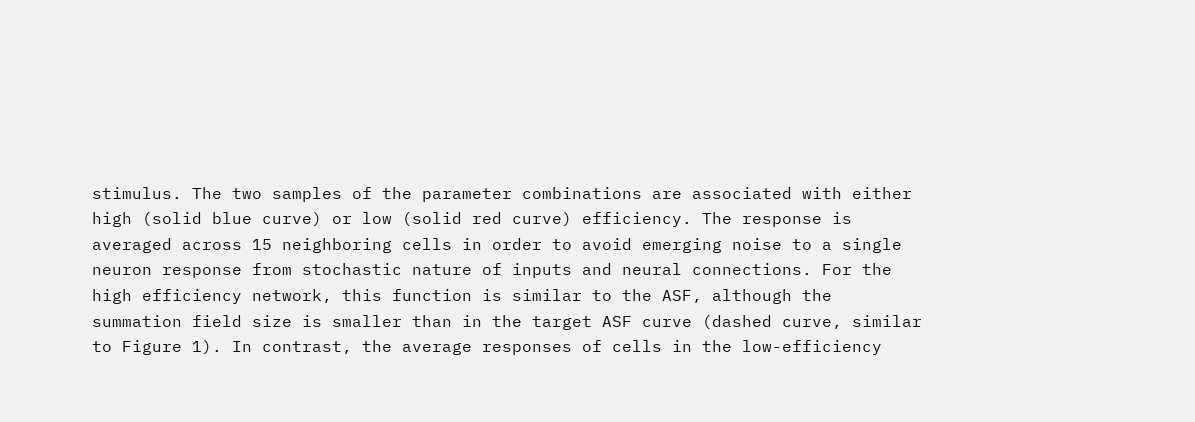stimulus. The two samples of the parameter combinations are associated with either high (solid blue curve) or low (solid red curve) efficiency. The response is averaged across 15 neighboring cells in order to avoid emerging noise to a single neuron response from stochastic nature of inputs and neural connections. For the high efficiency network, this function is similar to the ASF, although the summation field size is smaller than in the target ASF curve (dashed curve, similar to Figure 1). In contrast, the average responses of cells in the low-efficiency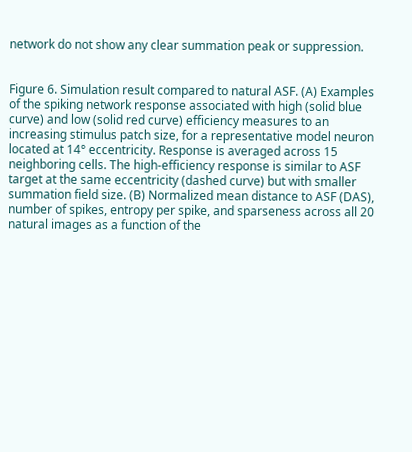network do not show any clear summation peak or suppression.


Figure 6. Simulation result compared to natural ASF. (A) Examples of the spiking network response associated with high (solid blue curve) and low (solid red curve) efficiency measures to an increasing stimulus patch size, for a representative model neuron located at 14° eccentricity. Response is averaged across 15 neighboring cells. The high-efficiency response is similar to ASF target at the same eccentricity (dashed curve) but with smaller summation field size. (B) Normalized mean distance to ASF (DAS), number of spikes, entropy per spike, and sparseness across all 20 natural images as a function of the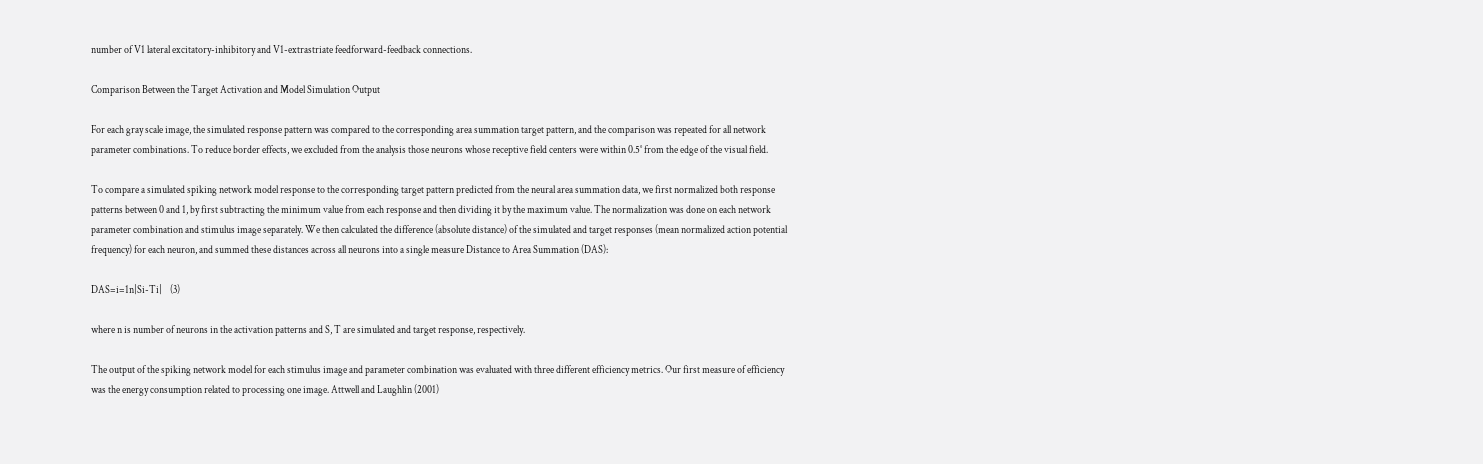number of V1 lateral excitatory-inhibitory and V1-extrastriate feedforward-feedback connections.

Comparison Between the Target Activation and Model Simulation Output

For each gray scale image, the simulated response pattern was compared to the corresponding area summation target pattern, and the comparison was repeated for all network parameter combinations. To reduce border effects, we excluded from the analysis those neurons whose receptive field centers were within 0.5° from the edge of the visual field.

To compare a simulated spiking network model response to the corresponding target pattern predicted from the neural area summation data, we first normalized both response patterns between 0 and 1, by first subtracting the minimum value from each response and then dividing it by the maximum value. The normalization was done on each network parameter combination and stimulus image separately. We then calculated the difference (absolute distance) of the simulated and target responses (mean normalized action potential frequency) for each neuron, and summed these distances across all neurons into a single measure Distance to Area Summation (DAS):

DAS=i=1n|Si-Ti|    (3)

where n is number of neurons in the activation patterns and S, T are simulated and target response, respectively.

The output of the spiking network model for each stimulus image and parameter combination was evaluated with three different efficiency metrics. Our first measure of efficiency was the energy consumption related to processing one image. Attwell and Laughlin (2001)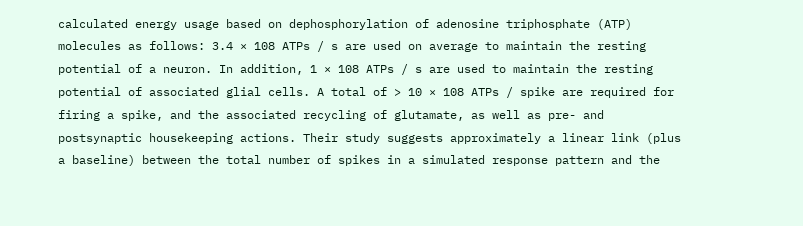calculated energy usage based on dephosphorylation of adenosine triphosphate (ATP) molecules as follows: 3.4 × 108 ATPs / s are used on average to maintain the resting potential of a neuron. In addition, 1 × 108 ATPs / s are used to maintain the resting potential of associated glial cells. A total of > 10 × 108 ATPs / spike are required for firing a spike, and the associated recycling of glutamate, as well as pre- and postsynaptic housekeeping actions. Their study suggests approximately a linear link (plus a baseline) between the total number of spikes in a simulated response pattern and the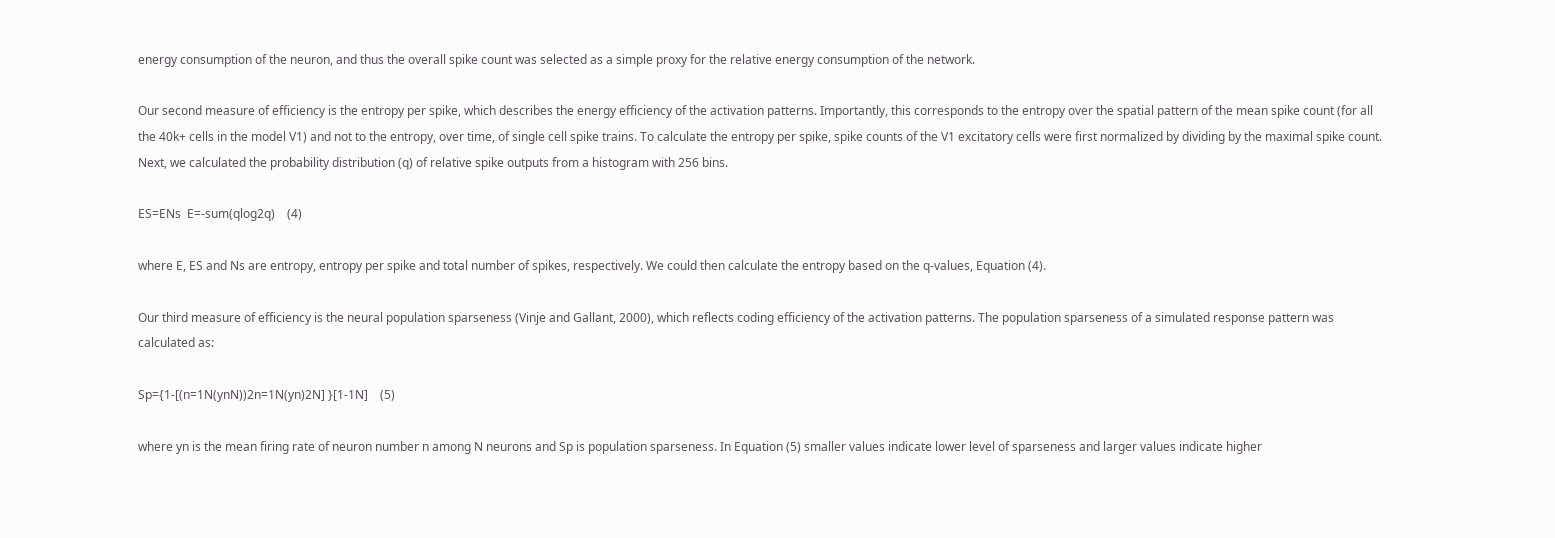energy consumption of the neuron, and thus the overall spike count was selected as a simple proxy for the relative energy consumption of the network.

Our second measure of efficiency is the entropy per spike, which describes the energy efficiency of the activation patterns. Importantly, this corresponds to the entropy over the spatial pattern of the mean spike count (for all the 40k+ cells in the model V1) and not to the entropy, over time, of single cell spike trains. To calculate the entropy per spike, spike counts of the V1 excitatory cells were first normalized by dividing by the maximal spike count. Next, we calculated the probability distribution (q) of relative spike outputs from a histogram with 256 bins.

ES=ENs  E=-sum(qlog2q)    (4)

where E, ES and Ns are entropy, entropy per spike and total number of spikes, respectively. We could then calculate the entropy based on the q-values, Equation (4).

Our third measure of efficiency is the neural population sparseness (Vinje and Gallant, 2000), which reflects coding efficiency of the activation patterns. The population sparseness of a simulated response pattern was calculated as:

Sp={1-[(n=1N(ynN))2n=1N(yn)2N] }[1-1N]    (5)

where yn is the mean firing rate of neuron number n among N neurons and Sp is population sparseness. In Equation (5) smaller values indicate lower level of sparseness and larger values indicate higher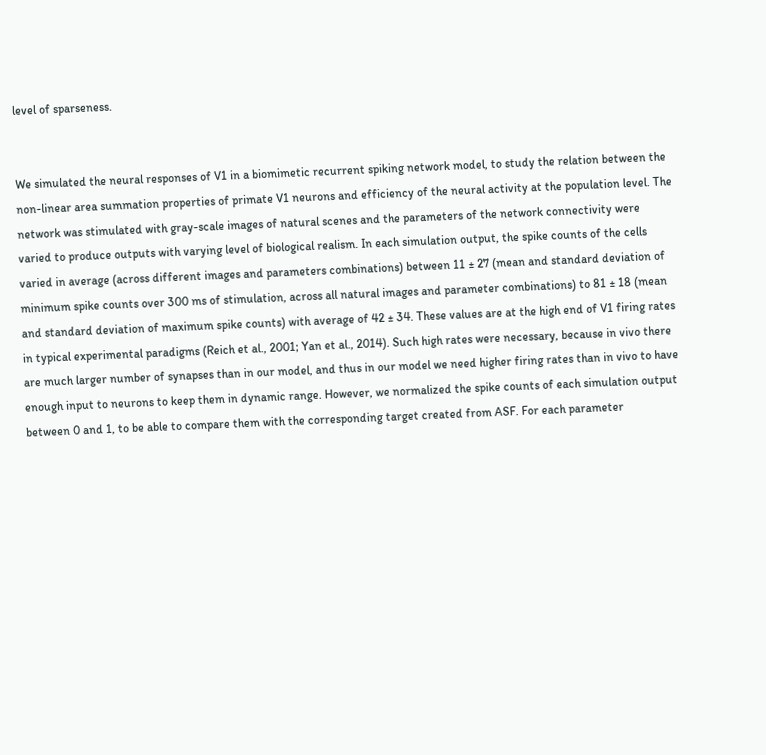level of sparseness.


We simulated the neural responses of V1 in a biomimetic recurrent spiking network model, to study the relation between the non-linear area summation properties of primate V1 neurons and efficiency of the neural activity at the population level. The network was stimulated with gray-scale images of natural scenes and the parameters of the network connectivity were varied to produce outputs with varying level of biological realism. In each simulation output, the spike counts of the cells varied in average (across different images and parameters combinations) between 11 ± 27 (mean and standard deviation of minimum spike counts over 300 ms of stimulation, across all natural images and parameter combinations) to 81 ± 18 (mean and standard deviation of maximum spike counts) with average of 42 ± 34. These values are at the high end of V1 firing rates in typical experimental paradigms (Reich et al., 2001; Yan et al., 2014). Such high rates were necessary, because in vivo there are much larger number of synapses than in our model, and thus in our model we need higher firing rates than in vivo to have enough input to neurons to keep them in dynamic range. However, we normalized the spike counts of each simulation output between 0 and 1, to be able to compare them with the corresponding target created from ASF. For each parameter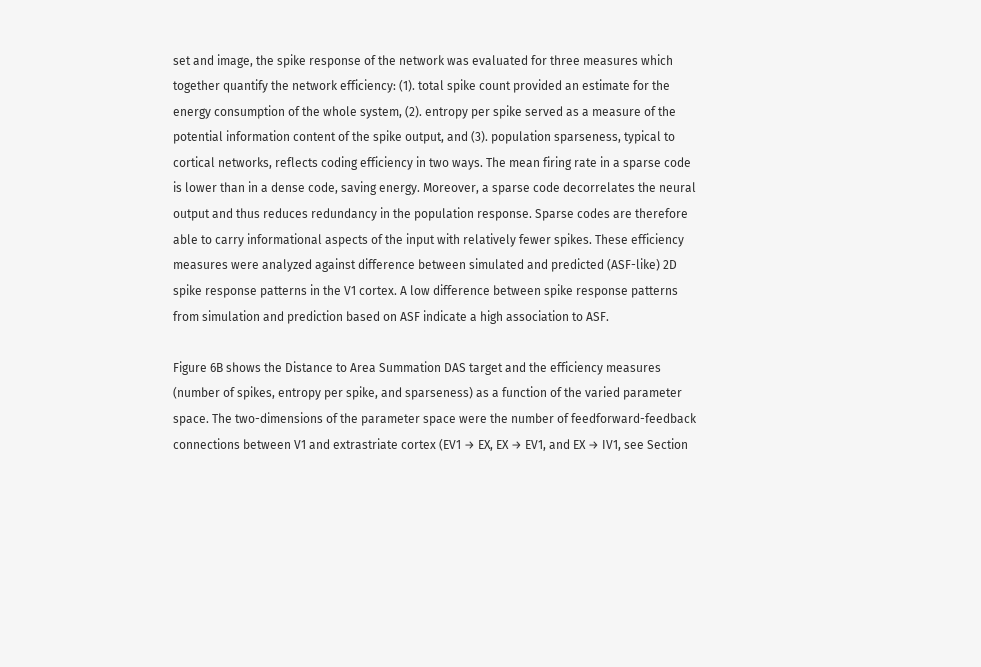set and image, the spike response of the network was evaluated for three measures which together quantify the network efficiency: (1). total spike count provided an estimate for the energy consumption of the whole system, (2). entropy per spike served as a measure of the potential information content of the spike output, and (3). population sparseness, typical to cortical networks, reflects coding efficiency in two ways. The mean firing rate in a sparse code is lower than in a dense code, saving energy. Moreover, a sparse code decorrelates the neural output and thus reduces redundancy in the population response. Sparse codes are therefore able to carry informational aspects of the input with relatively fewer spikes. These efficiency measures were analyzed against difference between simulated and predicted (ASF-like) 2D spike response patterns in the V1 cortex. A low difference between spike response patterns from simulation and prediction based on ASF indicate a high association to ASF.

Figure 6B shows the Distance to Area Summation DAS target and the efficiency measures (number of spikes, entropy per spike, and sparseness) as a function of the varied parameter space. The two-dimensions of the parameter space were the number of feedforward-feedback connections between V1 and extrastriate cortex (EV1 → EX, EX → EV1, and EX → IV1, see Section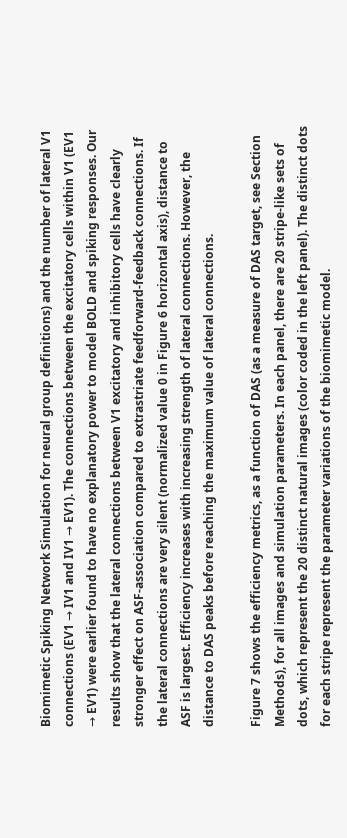Biomimetic Spiking Network Simulation for neural group definitions) and the number of lateral V1 connections (EV1 → IV1 and IV1 → EV1). The connections between the excitatory cells within V1 (EV1 → EV1) were earlier found to have no explanatory power to model BOLD and spiking responses. Our results show that the lateral connections between V1 excitatory and inhibitory cells have clearly stronger effect on ASF-association compared to extrastriate feedforward-feedback connections. If the lateral connections are very silent (normalized value 0 in Figure 6 horizontal axis), distance to ASF is largest. Efficiency increases with increasing strength of lateral connections. However, the distance to DAS peaks before reaching the maximum value of lateral connections.

Figure 7 shows the efficiency metrics, as a function of DAS (as a measure of DAS target, see Section Methods), for all images and simulation parameters. In each panel, there are 20 stripe-like sets of dots, which represent the 20 distinct natural images (color coded in the left panel). The distinct dots for each stripe represent the parameter variations of the biomimetic model.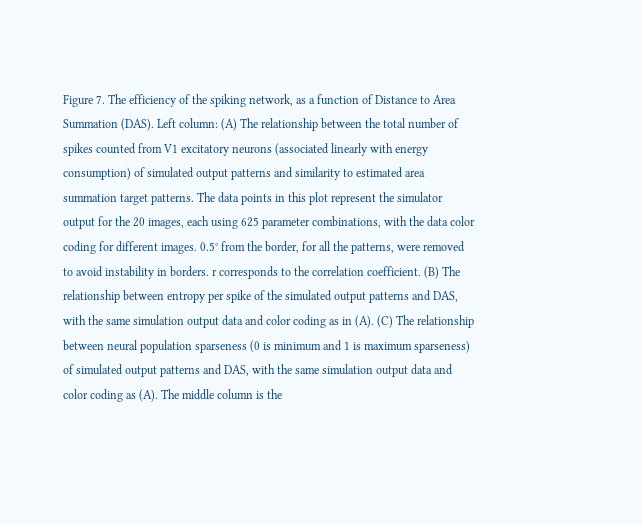Figure 7. The efficiency of the spiking network, as a function of Distance to Area Summation (DAS). Left column: (A) The relationship between the total number of spikes counted from V1 excitatory neurons (associated linearly with energy consumption) of simulated output patterns and similarity to estimated area summation target patterns. The data points in this plot represent the simulator output for the 20 images, each using 625 parameter combinations, with the data color coding for different images. 0.5° from the border, for all the patterns, were removed to avoid instability in borders. r corresponds to the correlation coefficient. (B) The relationship between entropy per spike of the simulated output patterns and DAS, with the same simulation output data and color coding as in (A). (C) The relationship between neural population sparseness (0 is minimum and 1 is maximum sparseness) of simulated output patterns and DAS, with the same simulation output data and color coding as (A). The middle column is the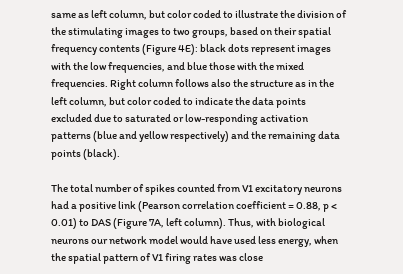same as left column, but color coded to illustrate the division of the stimulating images to two groups, based on their spatial frequency contents (Figure 4E): black dots represent images with the low frequencies, and blue those with the mixed frequencies. Right column follows also the structure as in the left column, but color coded to indicate the data points excluded due to saturated or low-responding activation patterns (blue and yellow respectively) and the remaining data points (black).

The total number of spikes counted from V1 excitatory neurons had a positive link (Pearson correlation coefficient = 0.88, p < 0.01) to DAS (Figure 7A, left column). Thus, with biological neurons our network model would have used less energy, when the spatial pattern of V1 firing rates was close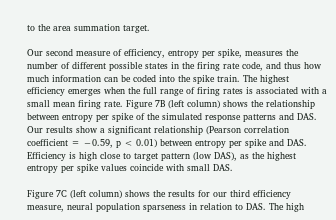to the area summation target.

Our second measure of efficiency, entropy per spike, measures the number of different possible states in the firing rate code, and thus how much information can be coded into the spike train. The highest efficiency emerges when the full range of firing rates is associated with a small mean firing rate. Figure 7B (left column) shows the relationship between entropy per spike of the simulated response patterns and DAS. Our results show a significant relationship (Pearson correlation coefficient = −0.59, p < 0.01) between entropy per spike and DAS. Efficiency is high close to target pattern (low DAS), as the highest entropy per spike values coincide with small DAS.

Figure 7C (left column) shows the results for our third efficiency measure, neural population sparseness in relation to DAS. The high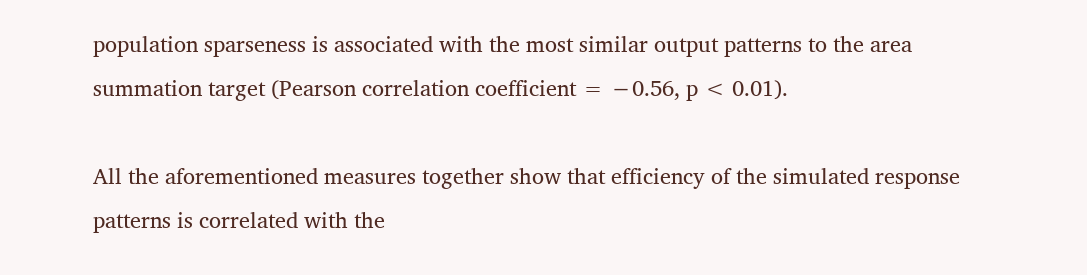population sparseness is associated with the most similar output patterns to the area summation target (Pearson correlation coefficient = −0.56, p < 0.01).

All the aforementioned measures together show that efficiency of the simulated response patterns is correlated with the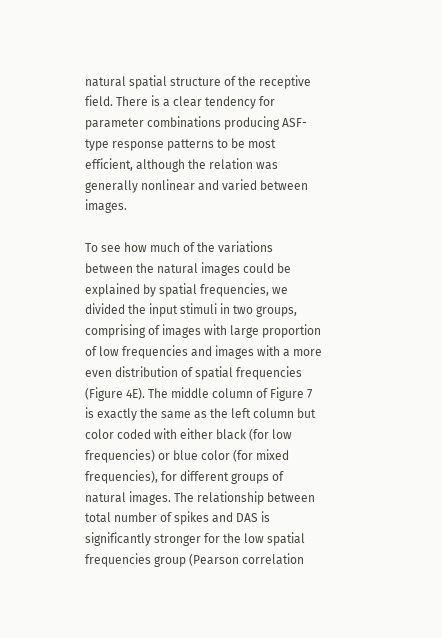natural spatial structure of the receptive field. There is a clear tendency for parameter combinations producing ASF-type response patterns to be most efficient, although the relation was generally nonlinear and varied between images.

To see how much of the variations between the natural images could be explained by spatial frequencies, we divided the input stimuli in two groups, comprising of images with large proportion of low frequencies and images with a more even distribution of spatial frequencies (Figure 4E). The middle column of Figure 7 is exactly the same as the left column but color coded with either black (for low frequencies) or blue color (for mixed frequencies), for different groups of natural images. The relationship between total number of spikes and DAS is significantly stronger for the low spatial frequencies group (Pearson correlation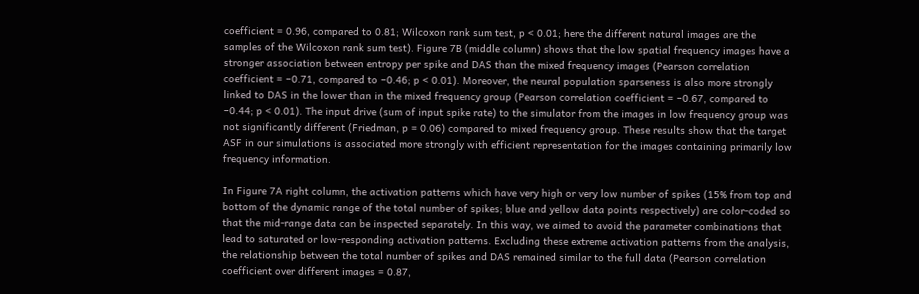coefficient = 0.96, compared to 0.81; Wilcoxon rank sum test, p < 0.01; here the different natural images are the samples of the Wilcoxon rank sum test). Figure 7B (middle column) shows that the low spatial frequency images have a stronger association between entropy per spike and DAS than the mixed frequency images (Pearson correlation coefficient = −0.71, compared to −0.46; p < 0.01). Moreover, the neural population sparseness is also more strongly linked to DAS in the lower than in the mixed frequency group (Pearson correlation coefficient = −0.67, compared to −0.44; p < 0.01). The input drive (sum of input spike rate) to the simulator from the images in low frequency group was not significantly different (Friedman, p = 0.06) compared to mixed frequency group. These results show that the target ASF in our simulations is associated more strongly with efficient representation for the images containing primarily low frequency information.

In Figure 7A right column, the activation patterns which have very high or very low number of spikes (15% from top and bottom of the dynamic range of the total number of spikes; blue and yellow data points respectively) are color-coded so that the mid-range data can be inspected separately. In this way, we aimed to avoid the parameter combinations that lead to saturated or low-responding activation patterns. Excluding these extreme activation patterns from the analysis, the relationship between the total number of spikes and DAS remained similar to the full data (Pearson correlation coefficient over different images = 0.87,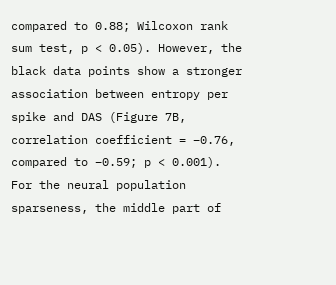compared to 0.88; Wilcoxon rank sum test, p < 0.05). However, the black data points show a stronger association between entropy per spike and DAS (Figure 7B, correlation coefficient = −0.76, compared to −0.59; p < 0.001). For the neural population sparseness, the middle part of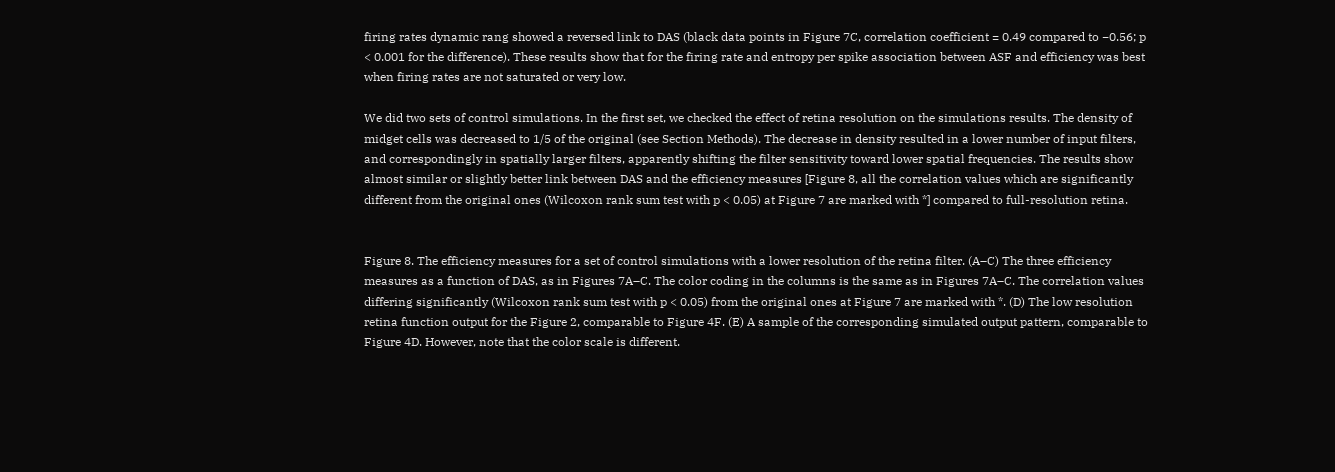firing rates dynamic rang showed a reversed link to DAS (black data points in Figure 7C, correlation coefficient = 0.49 compared to −0.56; p < 0.001 for the difference). These results show that for the firing rate and entropy per spike association between ASF and efficiency was best when firing rates are not saturated or very low.

We did two sets of control simulations. In the first set, we checked the effect of retina resolution on the simulations results. The density of midget cells was decreased to 1/5 of the original (see Section Methods). The decrease in density resulted in a lower number of input filters, and correspondingly in spatially larger filters, apparently shifting the filter sensitivity toward lower spatial frequencies. The results show almost similar or slightly better link between DAS and the efficiency measures [Figure 8, all the correlation values which are significantly different from the original ones (Wilcoxon rank sum test with p < 0.05) at Figure 7 are marked with *] compared to full-resolution retina.


Figure 8. The efficiency measures for a set of control simulations with a lower resolution of the retina filter. (A–C) The three efficiency measures as a function of DAS, as in Figures 7A–C. The color coding in the columns is the same as in Figures 7A–C. The correlation values differing significantly (Wilcoxon rank sum test with p < 0.05) from the original ones at Figure 7 are marked with *. (D) The low resolution retina function output for the Figure 2, comparable to Figure 4F. (E) A sample of the corresponding simulated output pattern, comparable to Figure 4D. However, note that the color scale is different.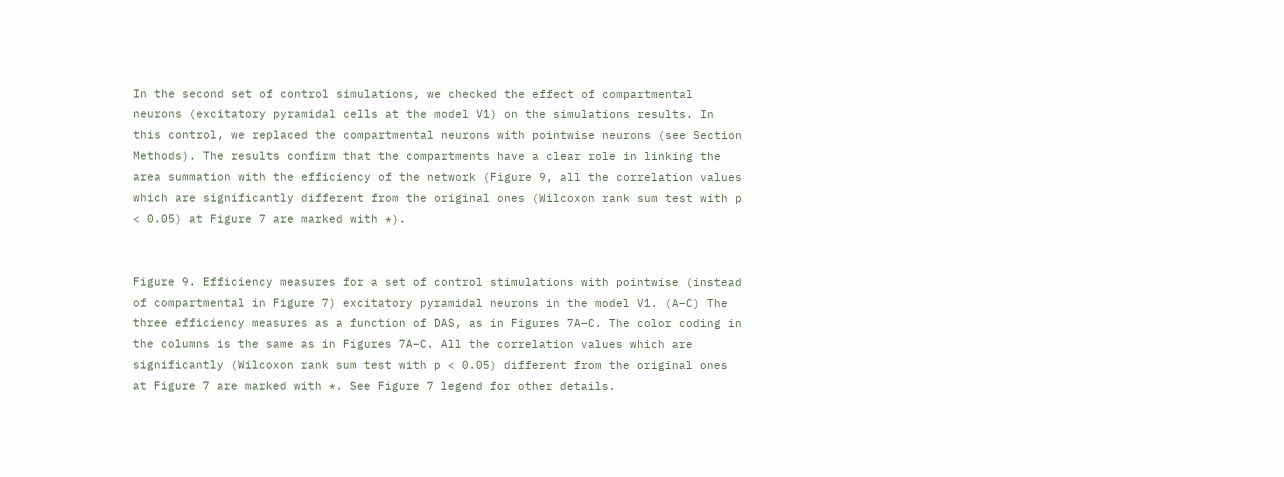In the second set of control simulations, we checked the effect of compartmental neurons (excitatory pyramidal cells at the model V1) on the simulations results. In this control, we replaced the compartmental neurons with pointwise neurons (see Section Methods). The results confirm that the compartments have a clear role in linking the area summation with the efficiency of the network (Figure 9, all the correlation values which are significantly different from the original ones (Wilcoxon rank sum test with p < 0.05) at Figure 7 are marked with *).


Figure 9. Efficiency measures for a set of control stimulations with pointwise (instead of compartmental in Figure 7) excitatory pyramidal neurons in the model V1. (A–C) The three efficiency measures as a function of DAS, as in Figures 7A–C. The color coding in the columns is the same as in Figures 7A–C. All the correlation values which are significantly (Wilcoxon rank sum test with p < 0.05) different from the original ones at Figure 7 are marked with *. See Figure 7 legend for other details.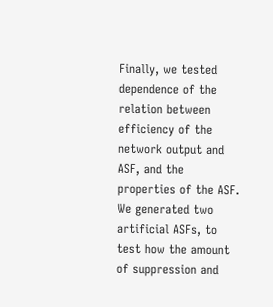Finally, we tested dependence of the relation between efficiency of the network output and ASF, and the properties of the ASF. We generated two artificial ASFs, to test how the amount of suppression and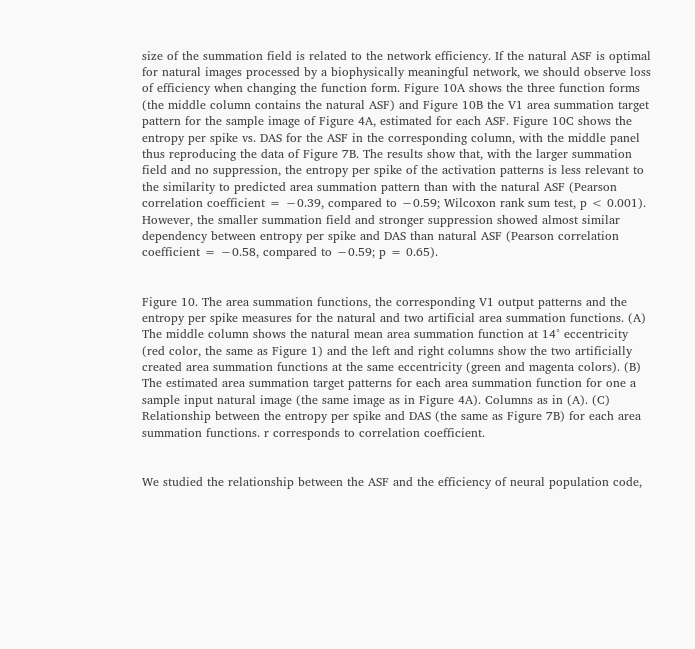size of the summation field is related to the network efficiency. If the natural ASF is optimal for natural images processed by a biophysically meaningful network, we should observe loss of efficiency when changing the function form. Figure 10A shows the three function forms (the middle column contains the natural ASF) and Figure 10B the V1 area summation target pattern for the sample image of Figure 4A, estimated for each ASF. Figure 10C shows the entropy per spike vs. DAS for the ASF in the corresponding column, with the middle panel thus reproducing the data of Figure 7B. The results show that, with the larger summation field and no suppression, the entropy per spike of the activation patterns is less relevant to the similarity to predicted area summation pattern than with the natural ASF (Pearson correlation coefficient = −0.39, compared to −0.59; Wilcoxon rank sum test, p < 0.001). However, the smaller summation field and stronger suppression showed almost similar dependency between entropy per spike and DAS than natural ASF (Pearson correlation coefficient = −0.58, compared to −0.59; p = 0.65).


Figure 10. The area summation functions, the corresponding V1 output patterns and the entropy per spike measures for the natural and two artificial area summation functions. (A) The middle column shows the natural mean area summation function at 14° eccentricity (red color, the same as Figure 1) and the left and right columns show the two artificially created area summation functions at the same eccentricity (green and magenta colors). (B) The estimated area summation target patterns for each area summation function for one a sample input natural image (the same image as in Figure 4A). Columns as in (A). (C) Relationship between the entropy per spike and DAS (the same as Figure 7B) for each area summation functions. r corresponds to correlation coefficient.


We studied the relationship between the ASF and the efficiency of neural population code,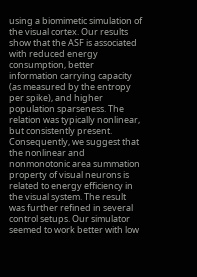using a biomimetic simulation of the visual cortex. Our results show that the ASF is associated with reduced energy consumption, better information carrying capacity (as measured by the entropy per spike), and higher population sparseness. The relation was typically nonlinear, but consistently present. Consequently, we suggest that the nonlinear and nonmonotonic area summation property of visual neurons is related to energy efficiency in the visual system. The result was further refined in several control setups. Our simulator seemed to work better with low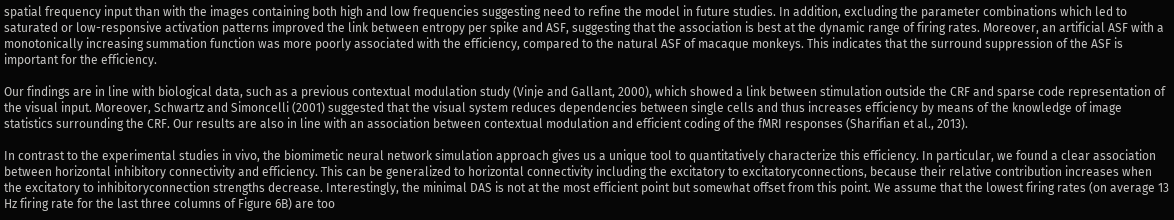spatial frequency input than with the images containing both high and low frequencies suggesting need to refine the model in future studies. In addition, excluding the parameter combinations which led to saturated or low-responsive activation patterns improved the link between entropy per spike and ASF, suggesting that the association is best at the dynamic range of firing rates. Moreover, an artificial ASF with a monotonically increasing summation function was more poorly associated with the efficiency, compared to the natural ASF of macaque monkeys. This indicates that the surround suppression of the ASF is important for the efficiency.

Our findings are in line with biological data, such as a previous contextual modulation study (Vinje and Gallant, 2000), which showed a link between stimulation outside the CRF and sparse code representation of the visual input. Moreover, Schwartz and Simoncelli (2001) suggested that the visual system reduces dependencies between single cells and thus increases efficiency by means of the knowledge of image statistics surrounding the CRF. Our results are also in line with an association between contextual modulation and efficient coding of the fMRI responses (Sharifian et al., 2013).

In contrast to the experimental studies in vivo, the biomimetic neural network simulation approach gives us a unique tool to quantitatively characterize this efficiency. In particular, we found a clear association between horizontal inhibitory connectivity and efficiency. This can be generalized to horizontal connectivity including the excitatory to excitatoryconnections, because their relative contribution increases when the excitatory to inhibitoryconnection strengths decrease. Interestingly, the minimal DAS is not at the most efficient point but somewhat offset from this point. We assume that the lowest firing rates (on average 13 Hz firing rate for the last three columns of Figure 6B) are too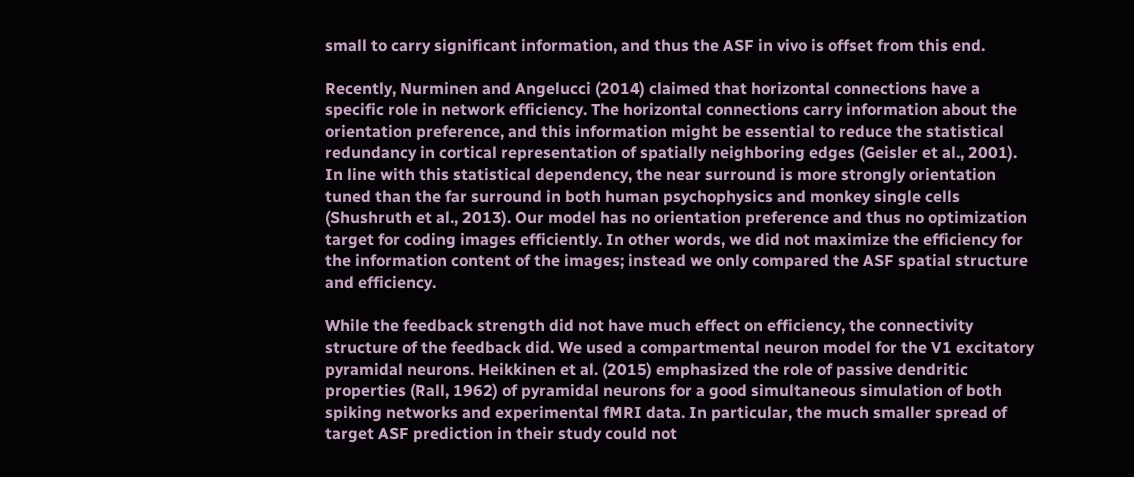small to carry significant information, and thus the ASF in vivo is offset from this end.

Recently, Nurminen and Angelucci (2014) claimed that horizontal connections have a specific role in network efficiency. The horizontal connections carry information about the orientation preference, and this information might be essential to reduce the statistical redundancy in cortical representation of spatially neighboring edges (Geisler et al., 2001). In line with this statistical dependency, the near surround is more strongly orientation tuned than the far surround in both human psychophysics and monkey single cells (Shushruth et al., 2013). Our model has no orientation preference and thus no optimization target for coding images efficiently. In other words, we did not maximize the efficiency for the information content of the images; instead we only compared the ASF spatial structure and efficiency.

While the feedback strength did not have much effect on efficiency, the connectivity structure of the feedback did. We used a compartmental neuron model for the V1 excitatory pyramidal neurons. Heikkinen et al. (2015) emphasized the role of passive dendritic properties (Rall, 1962) of pyramidal neurons for a good simultaneous simulation of both spiking networks and experimental fMRI data. In particular, the much smaller spread of target ASF prediction in their study could not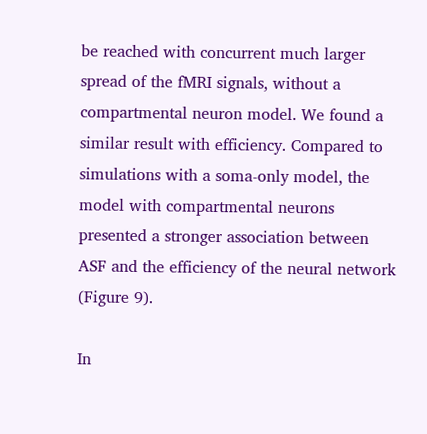be reached with concurrent much larger spread of the fMRI signals, without a compartmental neuron model. We found a similar result with efficiency. Compared to simulations with a soma-only model, the model with compartmental neurons presented a stronger association between ASF and the efficiency of the neural network (Figure 9).

In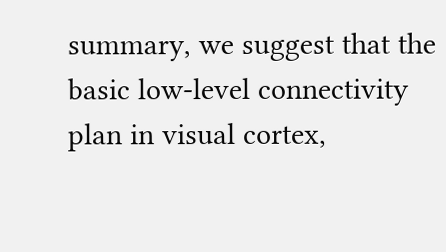summary, we suggest that the basic low-level connectivity plan in visual cortex,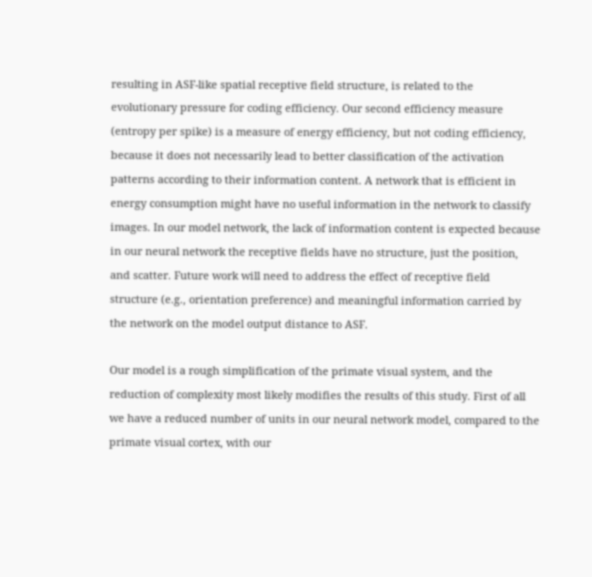resulting in ASF-like spatial receptive field structure, is related to the evolutionary pressure for coding efficiency. Our second efficiency measure (entropy per spike) is a measure of energy efficiency, but not coding efficiency, because it does not necessarily lead to better classification of the activation patterns according to their information content. A network that is efficient in energy consumption might have no useful information in the network to classify images. In our model network, the lack of information content is expected because in our neural network the receptive fields have no structure, just the position, and scatter. Future work will need to address the effect of receptive field structure (e.g., orientation preference) and meaningful information carried by the network on the model output distance to ASF.

Our model is a rough simplification of the primate visual system, and the reduction of complexity most likely modifies the results of this study. First of all we have a reduced number of units in our neural network model, compared to the primate visual cortex, with our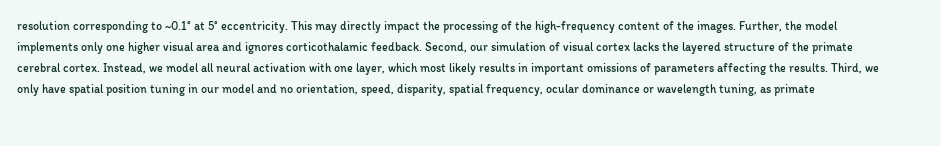resolution corresponding to ~0.1° at 5° eccentricity. This may directly impact the processing of the high-frequency content of the images. Further, the model implements only one higher visual area and ignores corticothalamic feedback. Second, our simulation of visual cortex lacks the layered structure of the primate cerebral cortex. Instead, we model all neural activation with one layer, which most likely results in important omissions of parameters affecting the results. Third, we only have spatial position tuning in our model and no orientation, speed, disparity, spatial frequency, ocular dominance or wavelength tuning, as primate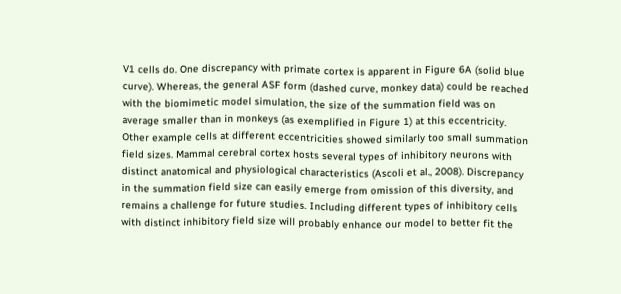V1 cells do. One discrepancy with primate cortex is apparent in Figure 6A (solid blue curve). Whereas, the general ASF form (dashed curve, monkey data) could be reached with the biomimetic model simulation, the size of the summation field was on average smaller than in monkeys (as exemplified in Figure 1) at this eccentricity. Other example cells at different eccentricities showed similarly too small summation field sizes. Mammal cerebral cortex hosts several types of inhibitory neurons with distinct anatomical and physiological characteristics (Ascoli et al., 2008). Discrepancy in the summation field size can easily emerge from omission of this diversity, and remains a challenge for future studies. Including different types of inhibitory cells with distinct inhibitory field size will probably enhance our model to better fit the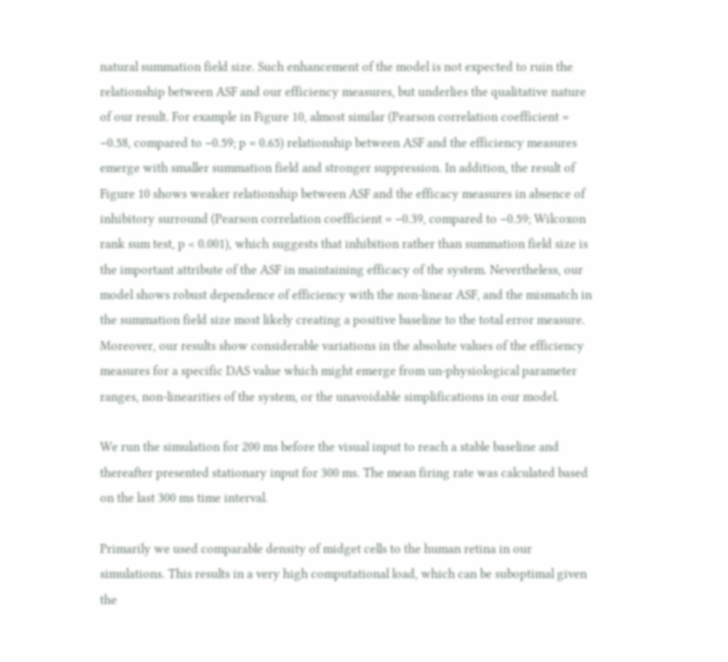natural summation field size. Such enhancement of the model is not expected to ruin the relationship between ASF and our efficiency measures, but underlies the qualitative nature of our result. For example in Figure 10, almost similar (Pearson correlation coefficient = −0.58, compared to −0.59; p = 0.65) relationship between ASF and the efficiency measures emerge with smaller summation field and stronger suppression. In addition, the result of Figure 10 shows weaker relationship between ASF and the efficacy measures in absence of inhibitory surround (Pearson correlation coefficient = −0.39, compared to −0.59; Wilcoxon rank sum test, p < 0.001), which suggests that inhibition rather than summation field size is the important attribute of the ASF in maintaining efficacy of the system. Nevertheless, our model shows robust dependence of efficiency with the non-linear ASF, and the mismatch in the summation field size most likely creating a positive baseline to the total error measure. Moreover, our results show considerable variations in the absolute values of the efficiency measures for a specific DAS value which might emerge from un-physiological parameter ranges, non-linearities of the system, or the unavoidable simplifications in our model.

We run the simulation for 200 ms before the visual input to reach a stable baseline and thereafter presented stationary input for 300 ms. The mean firing rate was calculated based on the last 300 ms time interval.

Primarily we used comparable density of midget cells to the human retina in our simulations. This results in a very high computational load, which can be suboptimal given the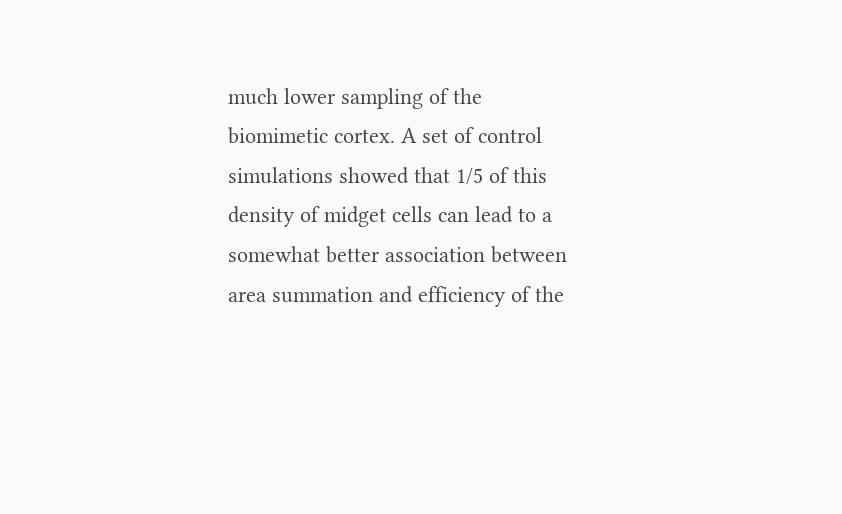much lower sampling of the biomimetic cortex. A set of control simulations showed that 1/5 of this density of midget cells can lead to a somewhat better association between area summation and efficiency of the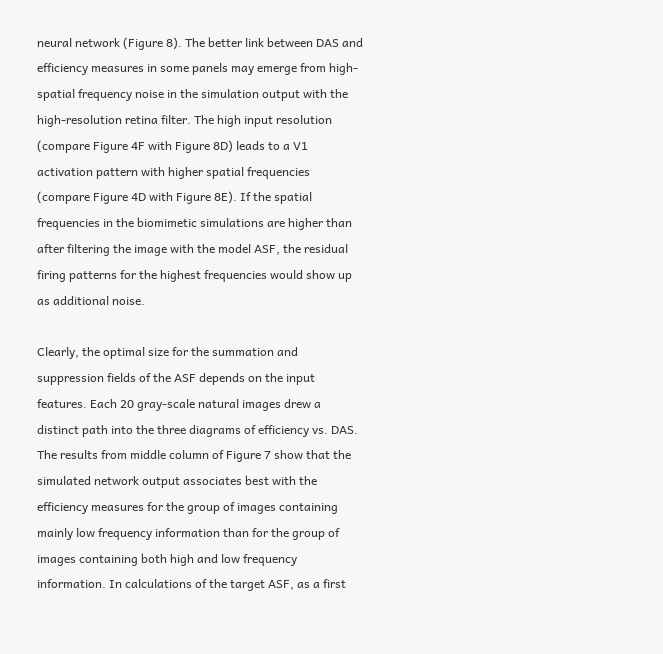neural network (Figure 8). The better link between DAS and efficiency measures in some panels may emerge from high-spatial frequency noise in the simulation output with the high-resolution retina filter. The high input resolution (compare Figure 4F with Figure 8D) leads to a V1 activation pattern with higher spatial frequencies (compare Figure 4D with Figure 8E). If the spatial frequencies in the biomimetic simulations are higher than after filtering the image with the model ASF, the residual firing patterns for the highest frequencies would show up as additional noise.

Clearly, the optimal size for the summation and suppression fields of the ASF depends on the input features. Each 20 gray-scale natural images drew a distinct path into the three diagrams of efficiency vs. DAS. The results from middle column of Figure 7 show that the simulated network output associates best with the efficiency measures for the group of images containing mainly low frequency information than for the group of images containing both high and low frequency information. In calculations of the target ASF, as a first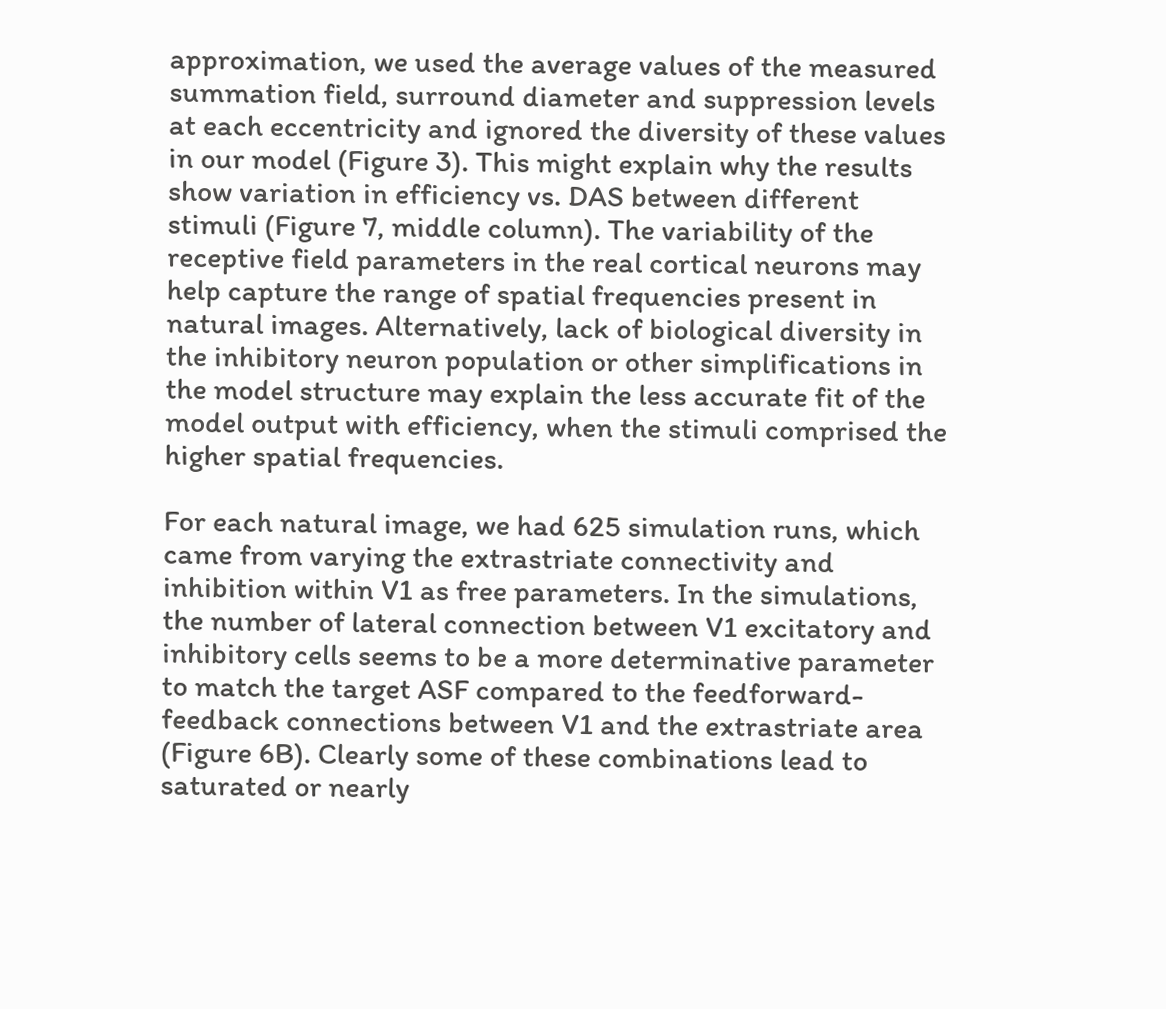approximation, we used the average values of the measured summation field, surround diameter and suppression levels at each eccentricity and ignored the diversity of these values in our model (Figure 3). This might explain why the results show variation in efficiency vs. DAS between different stimuli (Figure 7, middle column). The variability of the receptive field parameters in the real cortical neurons may help capture the range of spatial frequencies present in natural images. Alternatively, lack of biological diversity in the inhibitory neuron population or other simplifications in the model structure may explain the less accurate fit of the model output with efficiency, when the stimuli comprised the higher spatial frequencies.

For each natural image, we had 625 simulation runs, which came from varying the extrastriate connectivity and inhibition within V1 as free parameters. In the simulations, the number of lateral connection between V1 excitatory and inhibitory cells seems to be a more determinative parameter to match the target ASF compared to the feedforward-feedback connections between V1 and the extrastriate area (Figure 6B). Clearly some of these combinations lead to saturated or nearly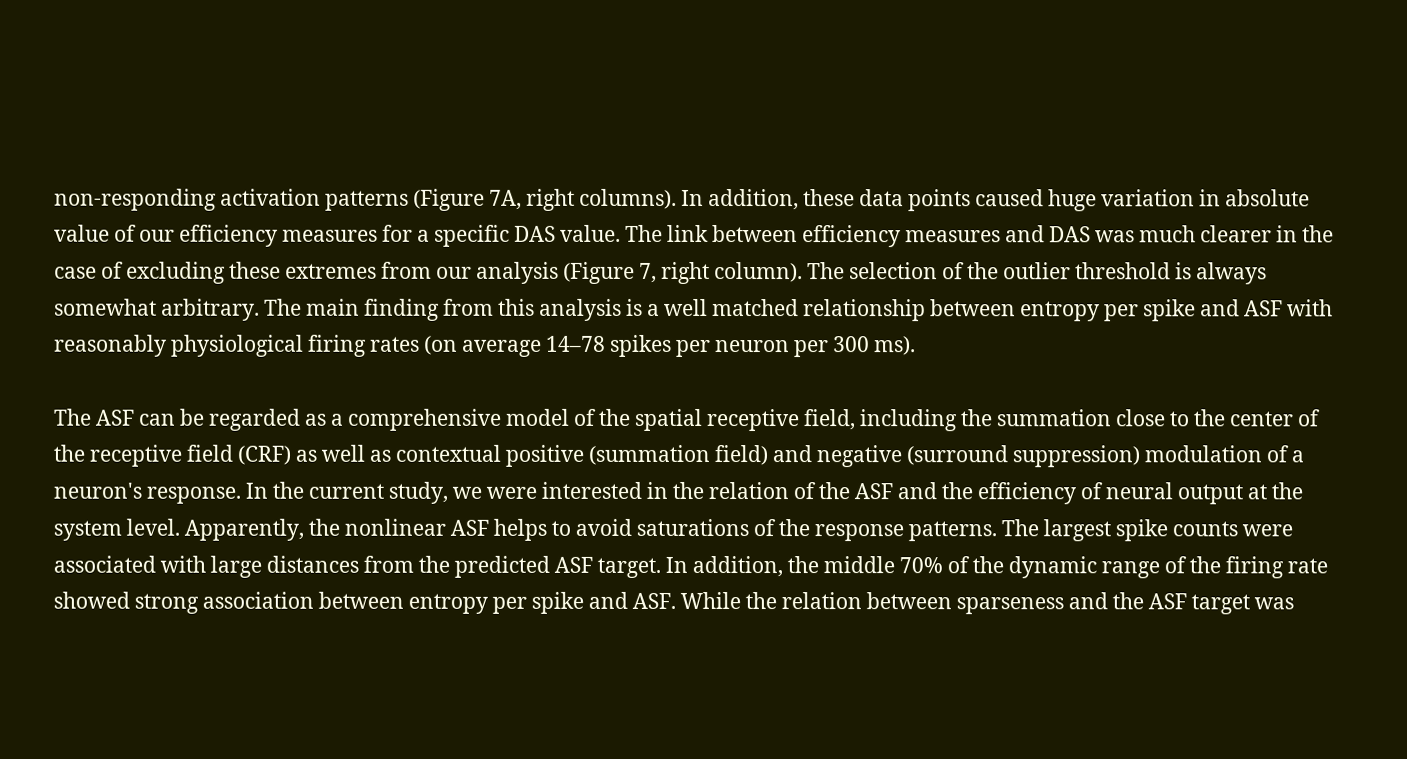non-responding activation patterns (Figure 7A, right columns). In addition, these data points caused huge variation in absolute value of our efficiency measures for a specific DAS value. The link between efficiency measures and DAS was much clearer in the case of excluding these extremes from our analysis (Figure 7, right column). The selection of the outlier threshold is always somewhat arbitrary. The main finding from this analysis is a well matched relationship between entropy per spike and ASF with reasonably physiological firing rates (on average 14–78 spikes per neuron per 300 ms).

The ASF can be regarded as a comprehensive model of the spatial receptive field, including the summation close to the center of the receptive field (CRF) as well as contextual positive (summation field) and negative (surround suppression) modulation of a neuron's response. In the current study, we were interested in the relation of the ASF and the efficiency of neural output at the system level. Apparently, the nonlinear ASF helps to avoid saturations of the response patterns. The largest spike counts were associated with large distances from the predicted ASF target. In addition, the middle 70% of the dynamic range of the firing rate showed strong association between entropy per spike and ASF. While the relation between sparseness and the ASF target was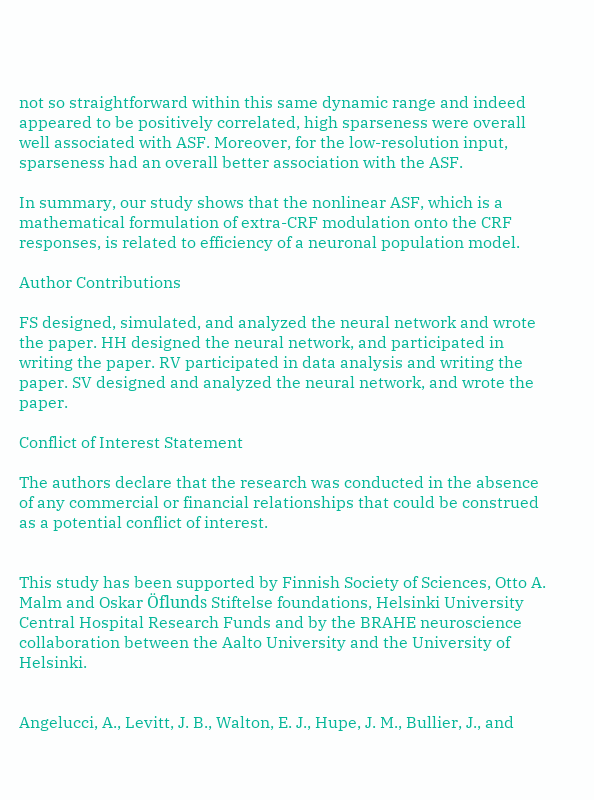not so straightforward within this same dynamic range and indeed appeared to be positively correlated, high sparseness were overall well associated with ASF. Moreover, for the low-resolution input, sparseness had an overall better association with the ASF.

In summary, our study shows that the nonlinear ASF, which is a mathematical formulation of extra-CRF modulation onto the CRF responses, is related to efficiency of a neuronal population model.

Author Contributions

FS designed, simulated, and analyzed the neural network and wrote the paper. HH designed the neural network, and participated in writing the paper. RV participated in data analysis and writing the paper. SV designed and analyzed the neural network, and wrote the paper.

Conflict of Interest Statement

The authors declare that the research was conducted in the absence of any commercial or financial relationships that could be construed as a potential conflict of interest.


This study has been supported by Finnish Society of Sciences, Otto A. Malm and Oskar Öflunds Stiftelse foundations, Helsinki University Central Hospital Research Funds and by the BRAHE neuroscience collaboration between the Aalto University and the University of Helsinki.


Angelucci, A., Levitt, J. B., Walton, E. J., Hupe, J. M., Bullier, J., and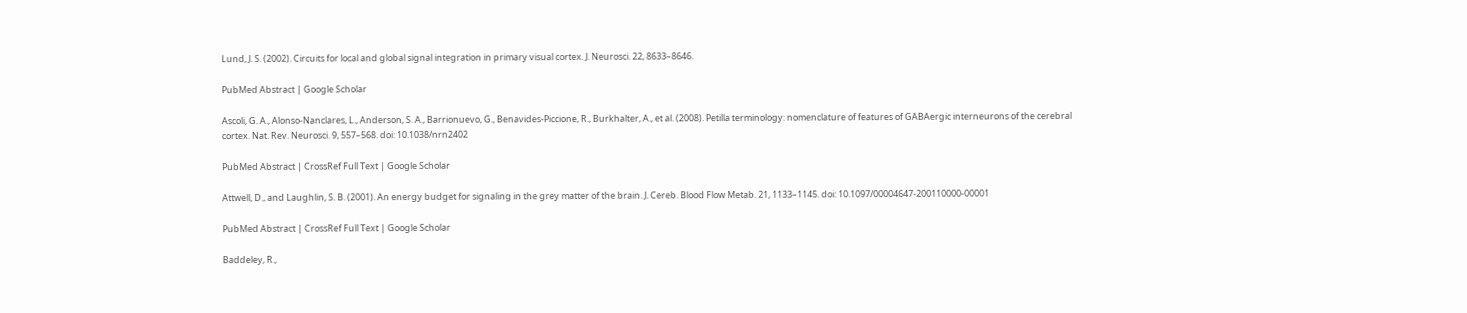Lund, J. S. (2002). Circuits for local and global signal integration in primary visual cortex. J. Neurosci. 22, 8633–8646.

PubMed Abstract | Google Scholar

Ascoli, G. A., Alonso-Nanclares, L., Anderson, S. A., Barrionuevo, G., Benavides-Piccione, R., Burkhalter, A., et al. (2008). Petilla terminology: nomenclature of features of GABAergic interneurons of the cerebral cortex. Nat. Rev. Neurosci. 9, 557–568. doi: 10.1038/nrn2402

PubMed Abstract | CrossRef Full Text | Google Scholar

Attwell, D., and Laughlin, S. B. (2001). An energy budget for signaling in the grey matter of the brain. J. Cereb. Blood Flow Metab. 21, 1133–1145. doi: 10.1097/00004647-200110000-00001

PubMed Abstract | CrossRef Full Text | Google Scholar

Baddeley, R.,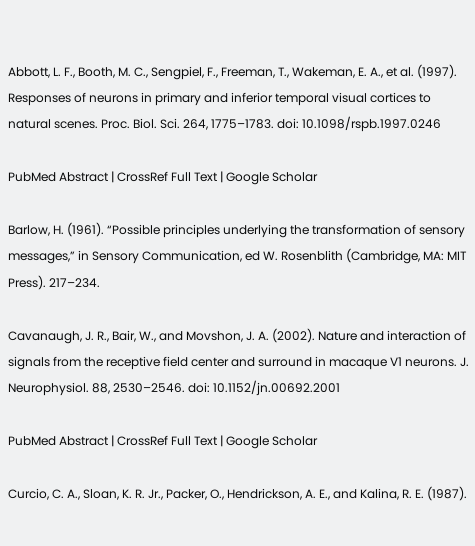Abbott, L. F., Booth, M. C., Sengpiel, F., Freeman, T., Wakeman, E. A., et al. (1997). Responses of neurons in primary and inferior temporal visual cortices to natural scenes. Proc. Biol. Sci. 264, 1775–1783. doi: 10.1098/rspb.1997.0246

PubMed Abstract | CrossRef Full Text | Google Scholar

Barlow, H. (1961). “Possible principles underlying the transformation of sensory messages,” in Sensory Communication, ed W. Rosenblith (Cambridge, MA: MIT Press). 217–234.

Cavanaugh, J. R., Bair, W., and Movshon, J. A. (2002). Nature and interaction of signals from the receptive field center and surround in macaque V1 neurons. J. Neurophysiol. 88, 2530–2546. doi: 10.1152/jn.00692.2001

PubMed Abstract | CrossRef Full Text | Google Scholar

Curcio, C. A., Sloan, K. R. Jr., Packer, O., Hendrickson, A. E., and Kalina, R. E. (1987).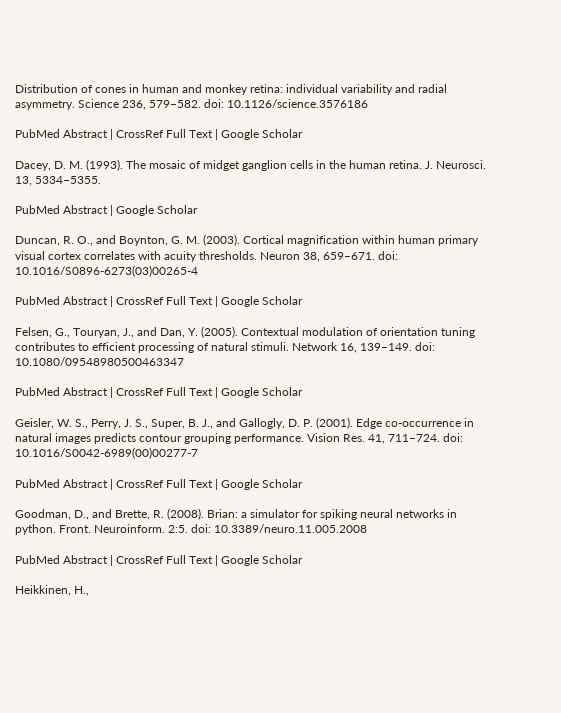Distribution of cones in human and monkey retina: individual variability and radial asymmetry. Science 236, 579–582. doi: 10.1126/science.3576186

PubMed Abstract | CrossRef Full Text | Google Scholar

Dacey, D. M. (1993). The mosaic of midget ganglion cells in the human retina. J. Neurosci. 13, 5334–5355.

PubMed Abstract | Google Scholar

Duncan, R. O., and Boynton, G. M. (2003). Cortical magnification within human primary visual cortex correlates with acuity thresholds. Neuron 38, 659–671. doi: 10.1016/S0896-6273(03)00265-4

PubMed Abstract | CrossRef Full Text | Google Scholar

Felsen, G., Touryan, J., and Dan, Y. (2005). Contextual modulation of orientation tuning contributes to efficient processing of natural stimuli. Network 16, 139–149. doi: 10.1080/09548980500463347

PubMed Abstract | CrossRef Full Text | Google Scholar

Geisler, W. S., Perry, J. S., Super, B. J., and Gallogly, D. P. (2001). Edge co-occurrence in natural images predicts contour grouping performance. Vision Res. 41, 711–724. doi: 10.1016/S0042-6989(00)00277-7

PubMed Abstract | CrossRef Full Text | Google Scholar

Goodman, D., and Brette, R. (2008). Brian: a simulator for spiking neural networks in python. Front. Neuroinform. 2:5. doi: 10.3389/neuro.11.005.2008

PubMed Abstract | CrossRef Full Text | Google Scholar

Heikkinen, H.,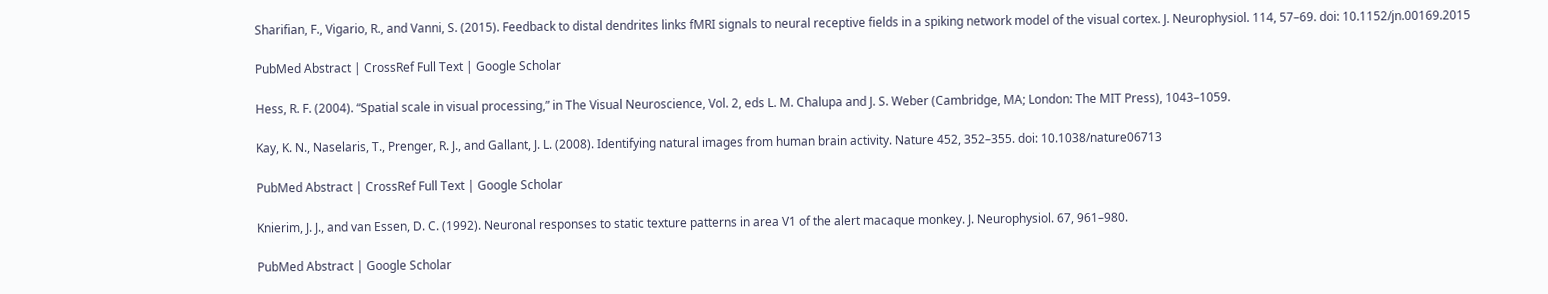Sharifian, F., Vigario, R., and Vanni, S. (2015). Feedback to distal dendrites links fMRI signals to neural receptive fields in a spiking network model of the visual cortex. J. Neurophysiol. 114, 57–69. doi: 10.1152/jn.00169.2015

PubMed Abstract | CrossRef Full Text | Google Scholar

Hess, R. F. (2004). “Spatial scale in visual processing,” in The Visual Neuroscience, Vol. 2, eds L. M. Chalupa and J. S. Weber (Cambridge, MA; London: The MIT Press), 1043–1059.

Kay, K. N., Naselaris, T., Prenger, R. J., and Gallant, J. L. (2008). Identifying natural images from human brain activity. Nature 452, 352–355. doi: 10.1038/nature06713

PubMed Abstract | CrossRef Full Text | Google Scholar

Knierim, J. J., and van Essen, D. C. (1992). Neuronal responses to static texture patterns in area V1 of the alert macaque monkey. J. Neurophysiol. 67, 961–980.

PubMed Abstract | Google Scholar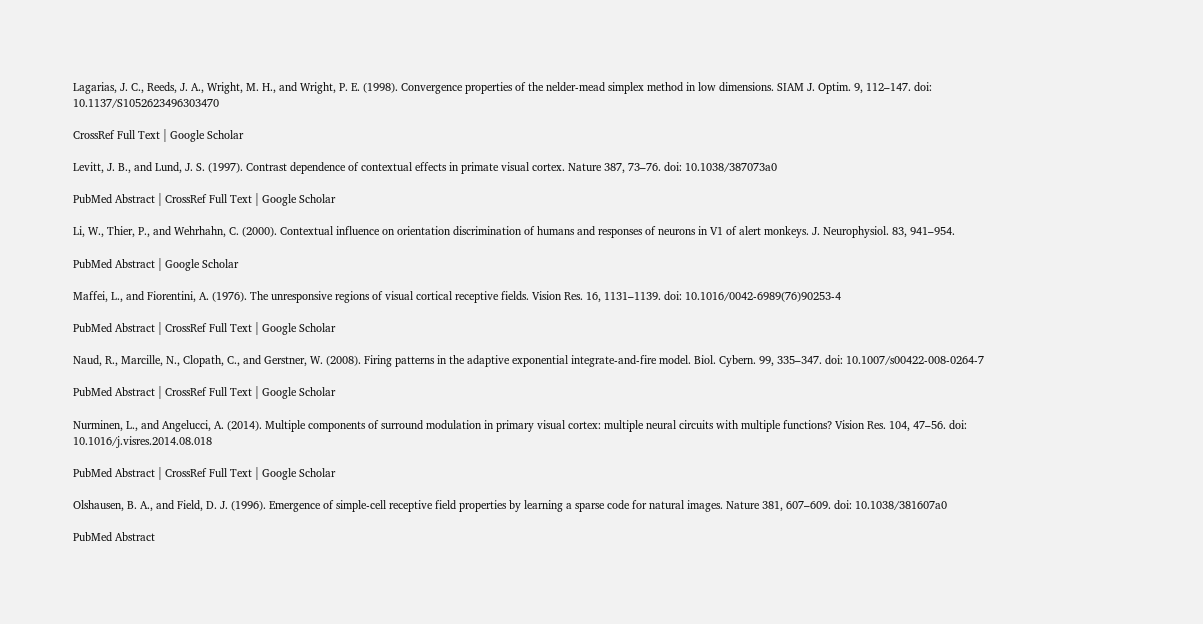Lagarias, J. C., Reeds, J. A., Wright, M. H., and Wright, P. E. (1998). Convergence properties of the nelder-mead simplex method in low dimensions. SIAM J. Optim. 9, 112–147. doi: 10.1137/S1052623496303470

CrossRef Full Text | Google Scholar

Levitt, J. B., and Lund, J. S. (1997). Contrast dependence of contextual effects in primate visual cortex. Nature 387, 73–76. doi: 10.1038/387073a0

PubMed Abstract | CrossRef Full Text | Google Scholar

Li, W., Thier, P., and Wehrhahn, C. (2000). Contextual influence on orientation discrimination of humans and responses of neurons in V1 of alert monkeys. J. Neurophysiol. 83, 941–954.

PubMed Abstract | Google Scholar

Maffei, L., and Fiorentini, A. (1976). The unresponsive regions of visual cortical receptive fields. Vision Res. 16, 1131–1139. doi: 10.1016/0042-6989(76)90253-4

PubMed Abstract | CrossRef Full Text | Google Scholar

Naud, R., Marcille, N., Clopath, C., and Gerstner, W. (2008). Firing patterns in the adaptive exponential integrate-and-fire model. Biol. Cybern. 99, 335–347. doi: 10.1007/s00422-008-0264-7

PubMed Abstract | CrossRef Full Text | Google Scholar

Nurminen, L., and Angelucci, A. (2014). Multiple components of surround modulation in primary visual cortex: multiple neural circuits with multiple functions? Vision Res. 104, 47–56. doi: 10.1016/j.visres.2014.08.018

PubMed Abstract | CrossRef Full Text | Google Scholar

Olshausen, B. A., and Field, D. J. (1996). Emergence of simple-cell receptive field properties by learning a sparse code for natural images. Nature 381, 607–609. doi: 10.1038/381607a0

PubMed Abstract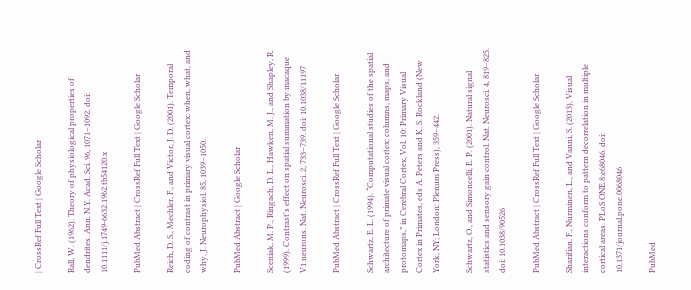| CrossRef Full Text | Google Scholar

Rall, W. (1962). Theory of physiological properties of dendrites. Ann. N.Y. Acad. Sci. 96, 1071–1092. doi: 10.1111/j.1749-6632.1962.tb54120.x

PubMed Abstract | CrossRef Full Text | Google Scholar

Reich, D. S., Mechler, F., and Victor, J. D. (2001). Temporal coding of contrast in primary visual cortex: when, what, and why. J. Neurophysiol. 85, 1039–1050.

PubMed Abstract | Google Scholar

Sceniak, M. P., Ringach, D. L., Hawken, M. J., and Shapley, R. (1999). Contrast's effect on spatial summation by macaque V1 neurons. Nat. Neurosci. 2, 733–739. doi: 10.1038/11197

PubMed Abstract | CrossRef Full Text | Google Scholar

Schwartz, E. L. (1994). “Computational studies of the spatial architecture of primate visual cortex: columns, maps, and protomaps,” in Cerebral Cortex, Vol. 10: Primary Visual Cortex in Primates, eds A. Peters and K. S. Rockland (New York, NY; London: Plenum Press), 359–442.

Schwartz, O., and Simoncelli, E. P. (2001). Natural signal statistics and sensory gain control. Nat. Neurosci. 4, 819–825. doi: 10.1038/90526

PubMed Abstract | CrossRef Full Text | Google Scholar

Sharifian, F., Nurminen, L., and Vanni, S. (2013). Visual interactions conform to pattern decorrelation in multiple cortical areas. PLoS ONE 8:e68046. doi: 10.1371/journal.pone.0068046

PubMed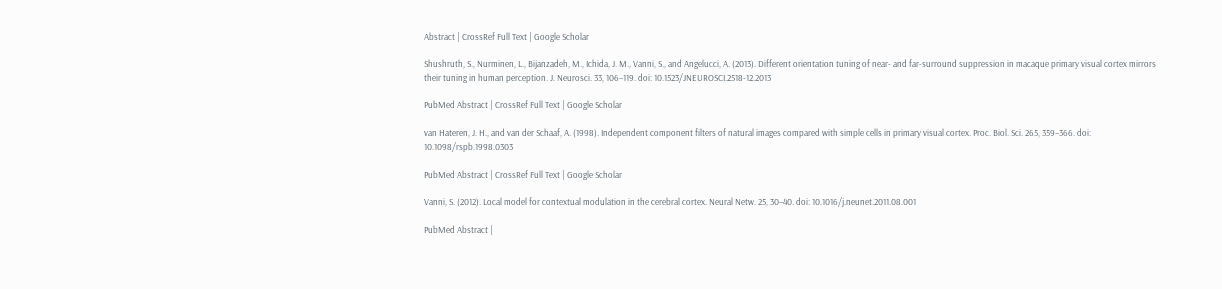Abstract | CrossRef Full Text | Google Scholar

Shushruth, S., Nurminen, L., Bijanzadeh, M., Ichida, J. M., Vanni, S., and Angelucci, A. (2013). Different orientation tuning of near- and far-surround suppression in macaque primary visual cortex mirrors their tuning in human perception. J. Neurosci. 33, 106–119. doi: 10.1523/JNEUROSCI.2518-12.2013

PubMed Abstract | CrossRef Full Text | Google Scholar

van Hateren, J. H., and van der Schaaf, A. (1998). Independent component filters of natural images compared with simple cells in primary visual cortex. Proc. Biol. Sci. 265, 359–366. doi: 10.1098/rspb.1998.0303

PubMed Abstract | CrossRef Full Text | Google Scholar

Vanni, S. (2012). Local model for contextual modulation in the cerebral cortex. Neural Netw. 25, 30–40. doi: 10.1016/j.neunet.2011.08.001

PubMed Abstract |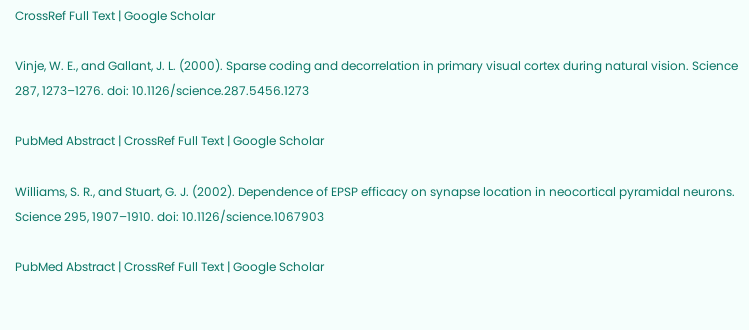CrossRef Full Text | Google Scholar

Vinje, W. E., and Gallant, J. L. (2000). Sparse coding and decorrelation in primary visual cortex during natural vision. Science 287, 1273–1276. doi: 10.1126/science.287.5456.1273

PubMed Abstract | CrossRef Full Text | Google Scholar

Williams, S. R., and Stuart, G. J. (2002). Dependence of EPSP efficacy on synapse location in neocortical pyramidal neurons. Science 295, 1907–1910. doi: 10.1126/science.1067903

PubMed Abstract | CrossRef Full Text | Google Scholar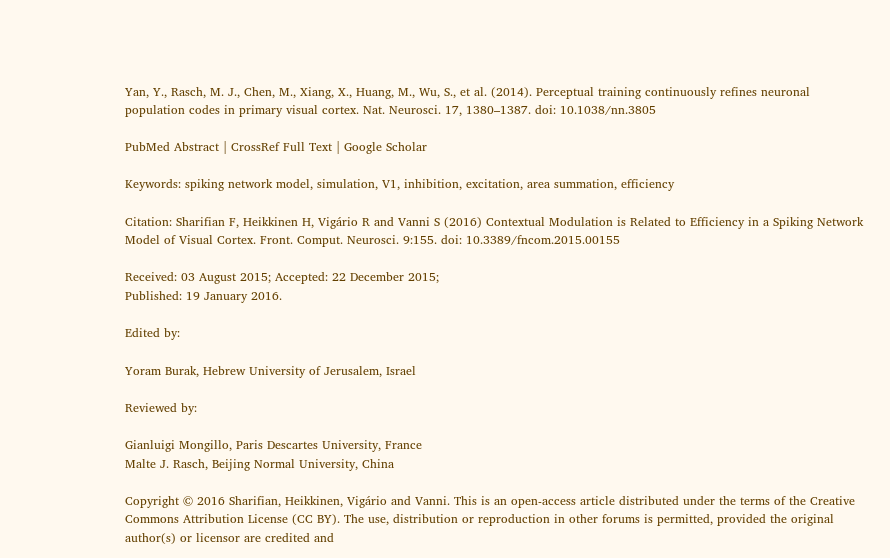Yan, Y., Rasch, M. J., Chen, M., Xiang, X., Huang, M., Wu, S., et al. (2014). Perceptual training continuously refines neuronal population codes in primary visual cortex. Nat. Neurosci. 17, 1380–1387. doi: 10.1038/nn.3805

PubMed Abstract | CrossRef Full Text | Google Scholar

Keywords: spiking network model, simulation, V1, inhibition, excitation, area summation, efficiency

Citation: Sharifian F, Heikkinen H, Vigário R and Vanni S (2016) Contextual Modulation is Related to Efficiency in a Spiking Network Model of Visual Cortex. Front. Comput. Neurosci. 9:155. doi: 10.3389/fncom.2015.00155

Received: 03 August 2015; Accepted: 22 December 2015;
Published: 19 January 2016.

Edited by:

Yoram Burak, Hebrew University of Jerusalem, Israel

Reviewed by:

Gianluigi Mongillo, Paris Descartes University, France
Malte J. Rasch, Beijing Normal University, China

Copyright © 2016 Sharifian, Heikkinen, Vigário and Vanni. This is an open-access article distributed under the terms of the Creative Commons Attribution License (CC BY). The use, distribution or reproduction in other forums is permitted, provided the original author(s) or licensor are credited and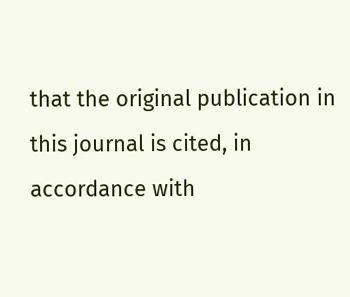that the original publication in this journal is cited, in accordance with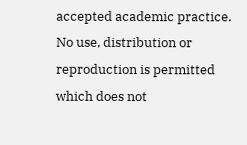accepted academic practice. No use, distribution or reproduction is permitted which does not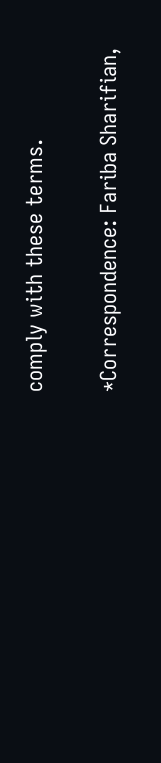comply with these terms.

*Correspondence: Fariba Sharifian,